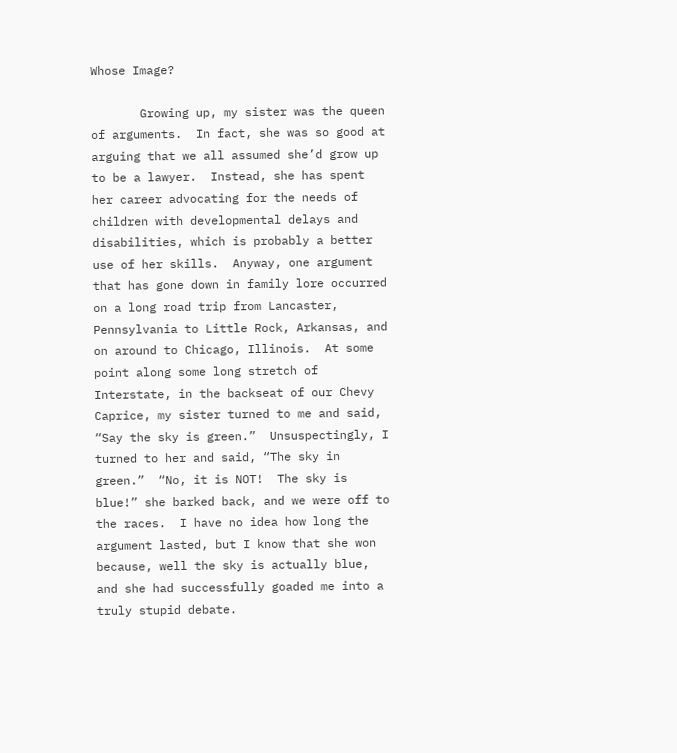Whose Image?

       Growing up, my sister was the queen of arguments.  In fact, she was so good at arguing that we all assumed she’d grow up to be a lawyer.  Instead, she has spent her career advocating for the needs of children with developmental delays and disabilities, which is probably a better use of her skills.  Anyway, one argument that has gone down in family lore occurred on a long road trip from Lancaster, Pennsylvania to Little Rock, Arkansas, and on around to Chicago, Illinois.  At some point along some long stretch of Interstate, in the backseat of our Chevy Caprice, my sister turned to me and said, “Say the sky is green.”  Unsuspectingly, I turned to her and said, “The sky in green.”  “No, it is NOT!  The sky is blue!” she barked back, and we were off to the races.  I have no idea how long the argument lasted, but I know that she won because, well the sky is actually blue, and she had successfully goaded me into a truly stupid debate.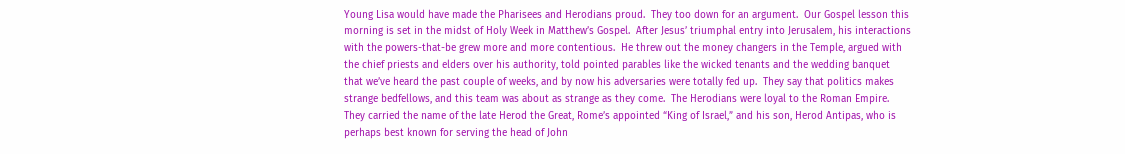Young Lisa would have made the Pharisees and Herodians proud.  They too down for an argument.  Our Gospel lesson this morning is set in the midst of Holy Week in Matthew’s Gospel.  After Jesus’ triumphal entry into Jerusalem, his interactions with the powers-that-be grew more and more contentious.  He threw out the money changers in the Temple, argued with the chief priests and elders over his authority, told pointed parables like the wicked tenants and the wedding banquet that we’ve heard the past couple of weeks, and by now his adversaries were totally fed up.  They say that politics makes strange bedfellows, and this team was about as strange as they come.  The Herodians were loyal to the Roman Empire.  They carried the name of the late Herod the Great, Rome’s appointed “King of Israel,” and his son, Herod Antipas, who is perhaps best known for serving the head of John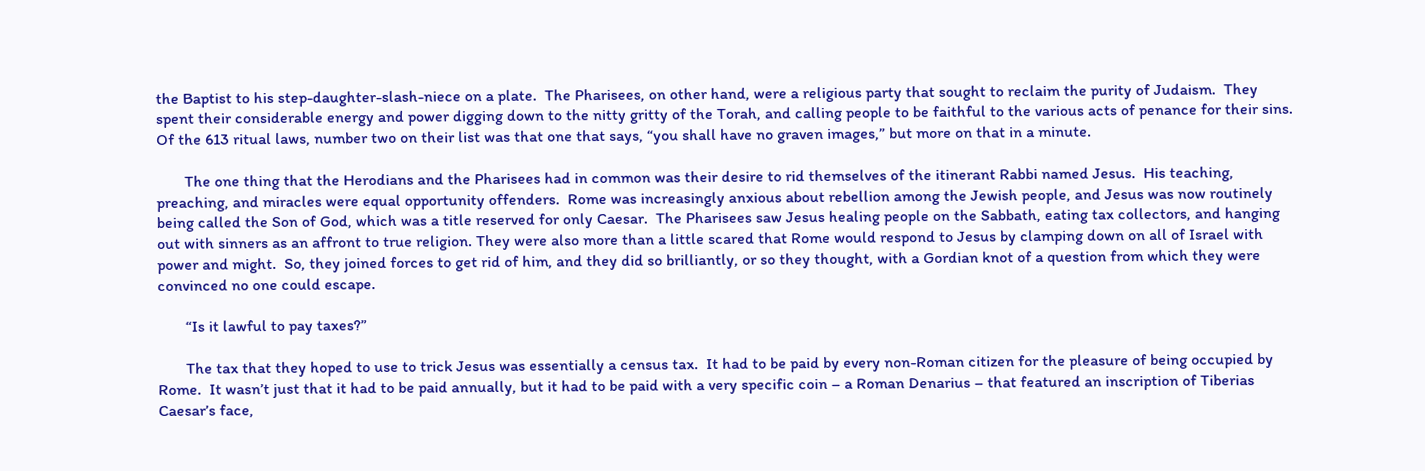the Baptist to his step-daughter-slash-niece on a plate.  The Pharisees, on other hand, were a religious party that sought to reclaim the purity of Judaism.  They spent their considerable energy and power digging down to the nitty gritty of the Torah, and calling people to be faithful to the various acts of penance for their sins.  Of the 613 ritual laws, number two on their list was that one that says, “you shall have no graven images,” but more on that in a minute.

       The one thing that the Herodians and the Pharisees had in common was their desire to rid themselves of the itinerant Rabbi named Jesus.  His teaching, preaching, and miracles were equal opportunity offenders.  Rome was increasingly anxious about rebellion among the Jewish people, and Jesus was now routinely being called the Son of God, which was a title reserved for only Caesar.  The Pharisees saw Jesus healing people on the Sabbath, eating tax collectors, and hanging out with sinners as an affront to true religion. They were also more than a little scared that Rome would respond to Jesus by clamping down on all of Israel with power and might.  So, they joined forces to get rid of him, and they did so brilliantly, or so they thought, with a Gordian knot of a question from which they were convinced no one could escape.

       “Is it lawful to pay taxes?”

       The tax that they hoped to use to trick Jesus was essentially a census tax.  It had to be paid by every non-Roman citizen for the pleasure of being occupied by Rome.  It wasn’t just that it had to be paid annually, but it had to be paid with a very specific coin – a Roman Denarius – that featured an inscription of Tiberias Caesar’s face,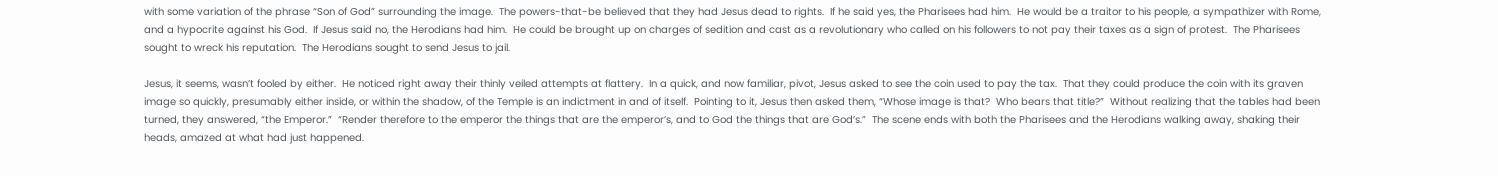with some variation of the phrase “Son of God” surrounding the image.  The powers-that-be believed that they had Jesus dead to rights.  If he said yes, the Pharisees had him.  He would be a traitor to his people, a sympathizer with Rome, and a hypocrite against his God.  If Jesus said no, the Herodians had him.  He could be brought up on charges of sedition and cast as a revolutionary who called on his followers to not pay their taxes as a sign of protest.  The Pharisees sought to wreck his reputation.  The Herodians sought to send Jesus to jail.

Jesus, it seems, wasn’t fooled by either.  He noticed right away their thinly veiled attempts at flattery.  In a quick, and now familiar, pivot, Jesus asked to see the coin used to pay the tax.  That they could produce the coin with its graven image so quickly, presumably either inside, or within the shadow, of the Temple is an indictment in and of itself.  Pointing to it, Jesus then asked them, “Whose image is that?  Who bears that title?”  Without realizing that the tables had been turned, they answered, “the Emperor.”  “Render therefore to the emperor the things that are the emperor’s, and to God the things that are God’s.”  The scene ends with both the Pharisees and the Herodians walking away, shaking their heads, amazed at what had just happened.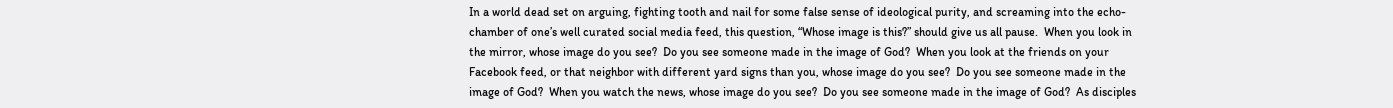In a world dead set on arguing, fighting tooth and nail for some false sense of ideological purity, and screaming into the echo-chamber of one’s well curated social media feed, this question, “Whose image is this?” should give us all pause.  When you look in the mirror, whose image do you see?  Do you see someone made in the image of God?  When you look at the friends on your Facebook feed, or that neighbor with different yard signs than you, whose image do you see?  Do you see someone made in the image of God?  When you watch the news, whose image do you see?  Do you see someone made in the image of God?  As disciples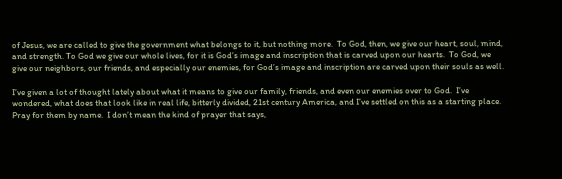of Jesus, we are called to give the government what belongs to it, but nothing more.  To God, then, we give our heart, soul, mind, and strength. To God we give our whole lives, for it is God’s image and inscription that is carved upon our hearts.  To God, we give our neighbors, our friends, and especially our enemies, for God’s image and inscription are carved upon their souls as well.

I’ve given a lot of thought lately about what it means to give our family, friends, and even our enemies over to God.  I’ve wondered, what does that look like in real life, bitterly divided, 21st century America, and I’ve settled on this as a starting place.  Pray for them by name.  I don’t mean the kind of prayer that says,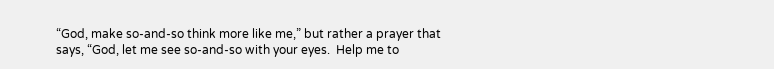“God, make so-and-so think more like me,” but rather a prayer that says, “God, let me see so-and-so with your eyes.  Help me to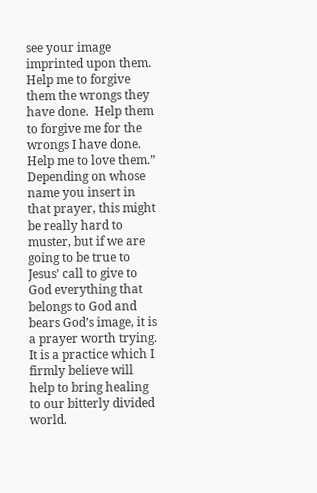see your image imprinted upon them.  Help me to forgive them the wrongs they have done.  Help them to forgive me for the wrongs I have done.  Help me to love them.”  Depending on whose name you insert in that prayer, this might be really hard to muster, but if we are going to be true to Jesus’ call to give to God everything that belongs to God and bears God’s image, it is a prayer worth trying.  It is a practice which I firmly believe will help to bring healing to our bitterly divided world.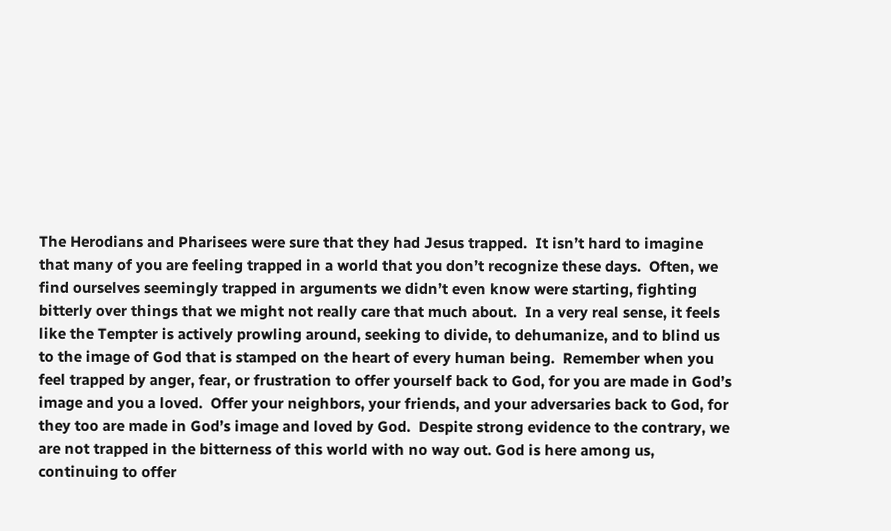The Herodians and Pharisees were sure that they had Jesus trapped.  It isn’t hard to imagine that many of you are feeling trapped in a world that you don’t recognize these days.  Often, we find ourselves seemingly trapped in arguments we didn’t even know were starting, fighting bitterly over things that we might not really care that much about.  In a very real sense, it feels like the Tempter is actively prowling around, seeking to divide, to dehumanize, and to blind us to the image of God that is stamped on the heart of every human being.  Remember when you feel trapped by anger, fear, or frustration to offer yourself back to God, for you are made in God’s image and you a loved.  Offer your neighbors, your friends, and your adversaries back to God, for they too are made in God’s image and loved by God.  Despite strong evidence to the contrary, we are not trapped in the bitterness of this world with no way out. God is here among us, continuing to offer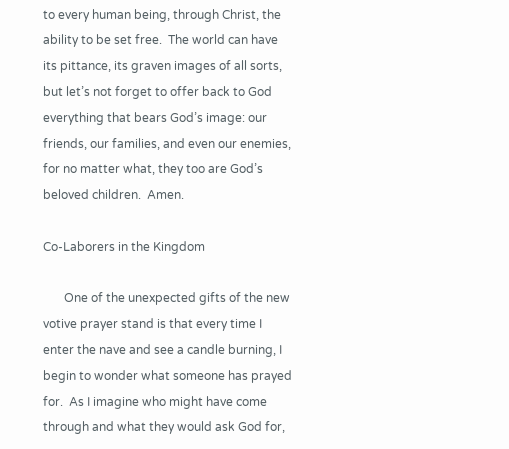to every human being, through Christ, the ability to be set free.  The world can have its pittance, its graven images of all sorts, but let’s not forget to offer back to God everything that bears God’s image: our friends, our families, and even our enemies, for no matter what, they too are God’s beloved children.  Amen.

Co-Laborers in the Kingdom

       One of the unexpected gifts of the new votive prayer stand is that every time I enter the nave and see a candle burning, I begin to wonder what someone has prayed for.  As I imagine who might have come through and what they would ask God for,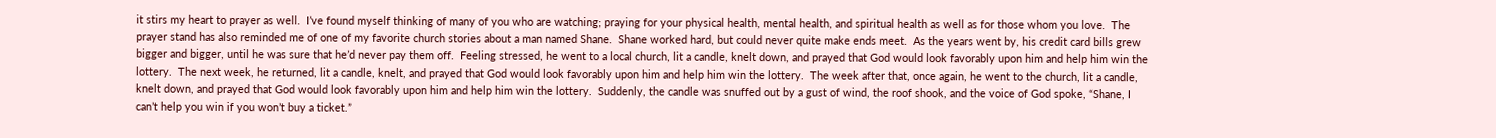it stirs my heart to prayer as well.  I’ve found myself thinking of many of you who are watching; praying for your physical health, mental health, and spiritual health as well as for those whom you love.  The prayer stand has also reminded me of one of my favorite church stories about a man named Shane.  Shane worked hard, but could never quite make ends meet.  As the years went by, his credit card bills grew bigger and bigger, until he was sure that he’d never pay them off.  Feeling stressed, he went to a local church, lit a candle, knelt down, and prayed that God would look favorably upon him and help him win the lottery.  The next week, he returned, lit a candle, knelt, and prayed that God would look favorably upon him and help him win the lottery.  The week after that, once again, he went to the church, lit a candle, knelt down, and prayed that God would look favorably upon him and help him win the lottery.  Suddenly, the candle was snuffed out by a gust of wind, the roof shook, and the voice of God spoke, “Shane, I can’t help you win if you won’t buy a ticket.”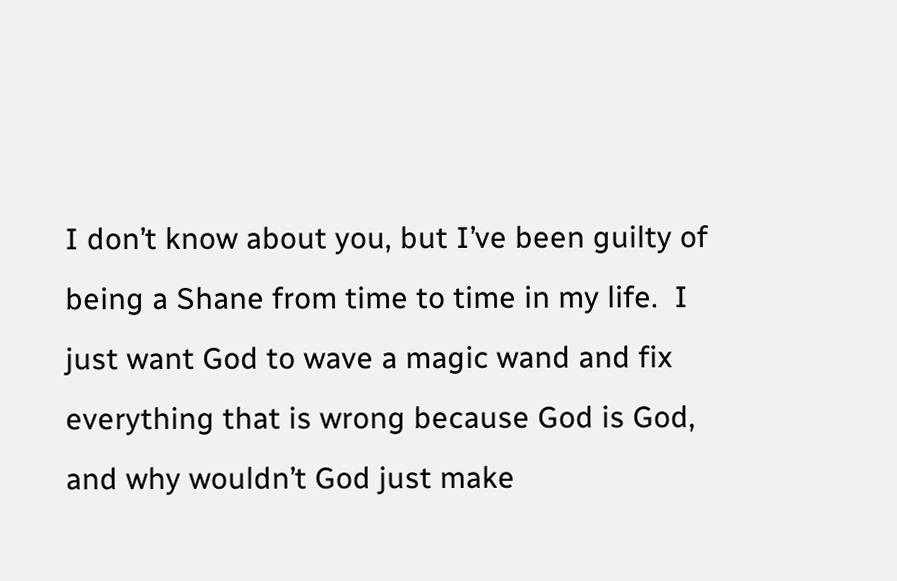I don’t know about you, but I’ve been guilty of being a Shane from time to time in my life.  I just want God to wave a magic wand and fix everything that is wrong because God is God, and why wouldn’t God just make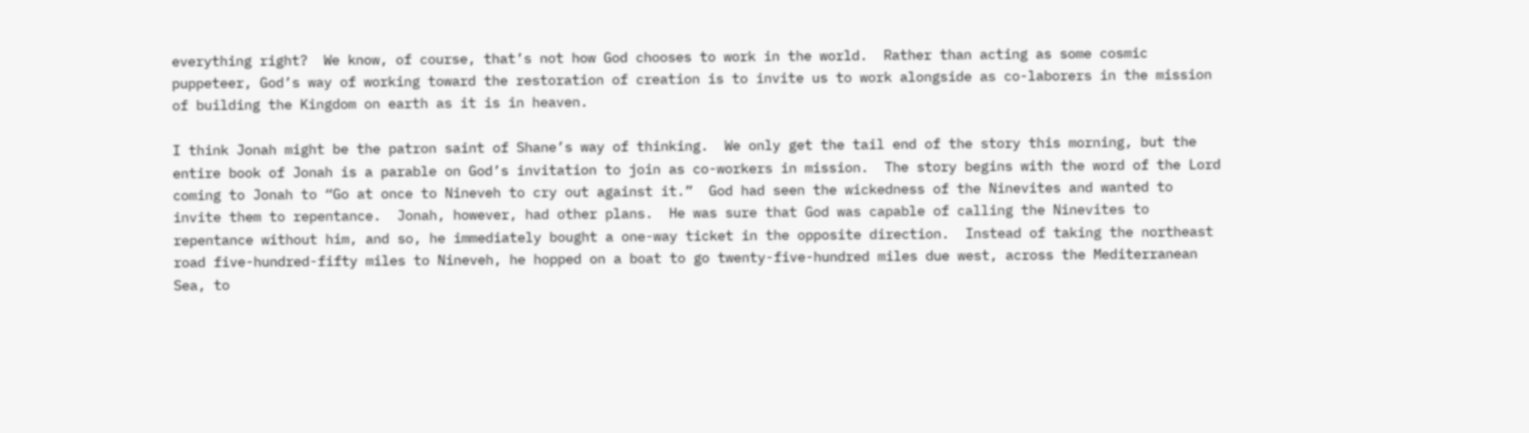everything right?  We know, of course, that’s not how God chooses to work in the world.  Rather than acting as some cosmic puppeteer, God’s way of working toward the restoration of creation is to invite us to work alongside as co-laborers in the mission of building the Kingdom on earth as it is in heaven.

I think Jonah might be the patron saint of Shane’s way of thinking.  We only get the tail end of the story this morning, but the entire book of Jonah is a parable on God’s invitation to join as co-workers in mission.  The story begins with the word of the Lord coming to Jonah to “Go at once to Nineveh to cry out against it.”  God had seen the wickedness of the Ninevites and wanted to invite them to repentance.  Jonah, however, had other plans.  He was sure that God was capable of calling the Ninevites to repentance without him, and so, he immediately bought a one-way ticket in the opposite direction.  Instead of taking the northeast road five-hundred-fifty miles to Nineveh, he hopped on a boat to go twenty-five-hundred miles due west, across the Mediterranean Sea, to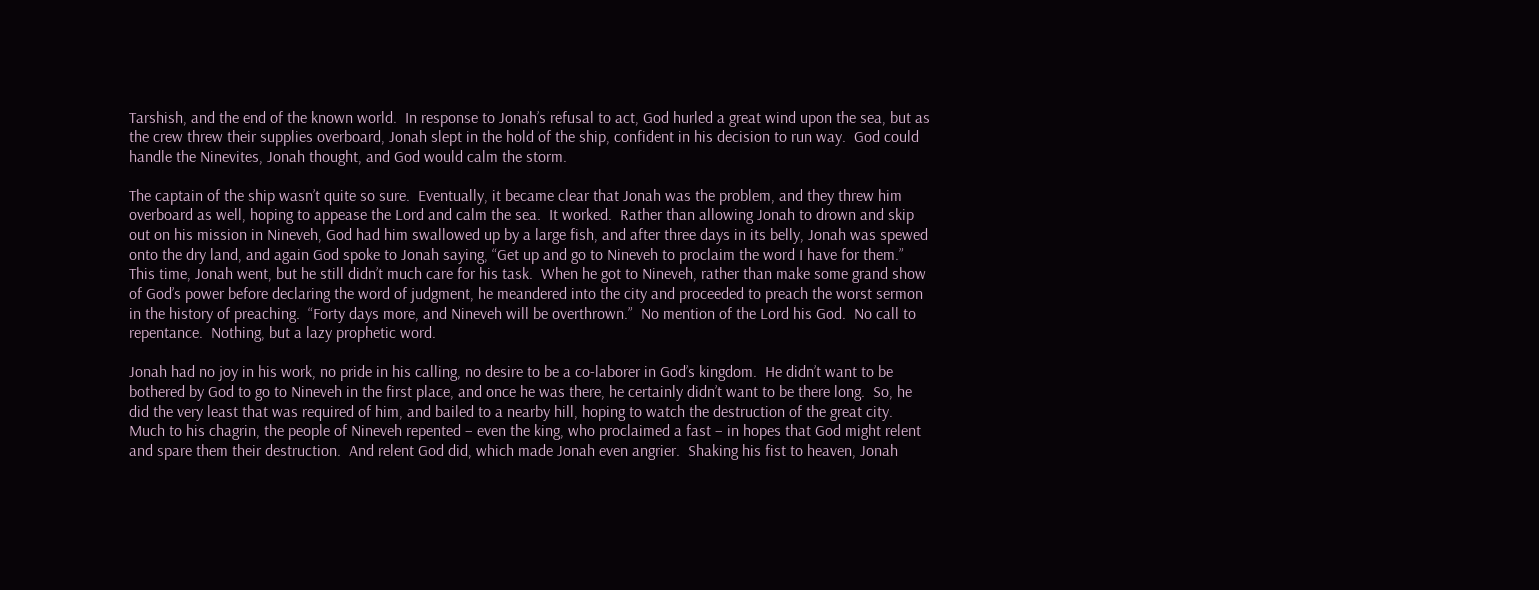Tarshish, and the end of the known world.  In response to Jonah’s refusal to act, God hurled a great wind upon the sea, but as the crew threw their supplies overboard, Jonah slept in the hold of the ship, confident in his decision to run way.  God could handle the Ninevites, Jonah thought, and God would calm the storm.

The captain of the ship wasn’t quite so sure.  Eventually, it became clear that Jonah was the problem, and they threw him overboard as well, hoping to appease the Lord and calm the sea.  It worked.  Rather than allowing Jonah to drown and skip out on his mission in Nineveh, God had him swallowed up by a large fish, and after three days in its belly, Jonah was spewed onto the dry land, and again God spoke to Jonah saying, “Get up and go to Nineveh to proclaim the word I have for them.”  This time, Jonah went, but he still didn’t much care for his task.  When he got to Nineveh, rather than make some grand show of God’s power before declaring the word of judgment, he meandered into the city and proceeded to preach the worst sermon in the history of preaching.  “Forty days more, and Nineveh will be overthrown.”  No mention of the Lord his God.  No call to repentance.  Nothing, but a lazy prophetic word.

Jonah had no joy in his work, no pride in his calling, no desire to be a co-laborer in God’s kingdom.  He didn’t want to be bothered by God to go to Nineveh in the first place, and once he was there, he certainly didn’t want to be there long.  So, he did the very least that was required of him, and bailed to a nearby hill, hoping to watch the destruction of the great city.  Much to his chagrin, the people of Nineveh repented – even the king, who proclaimed a fast – in hopes that God might relent and spare them their destruction.  And relent God did, which made Jonah even angrier.  Shaking his fist to heaven, Jonah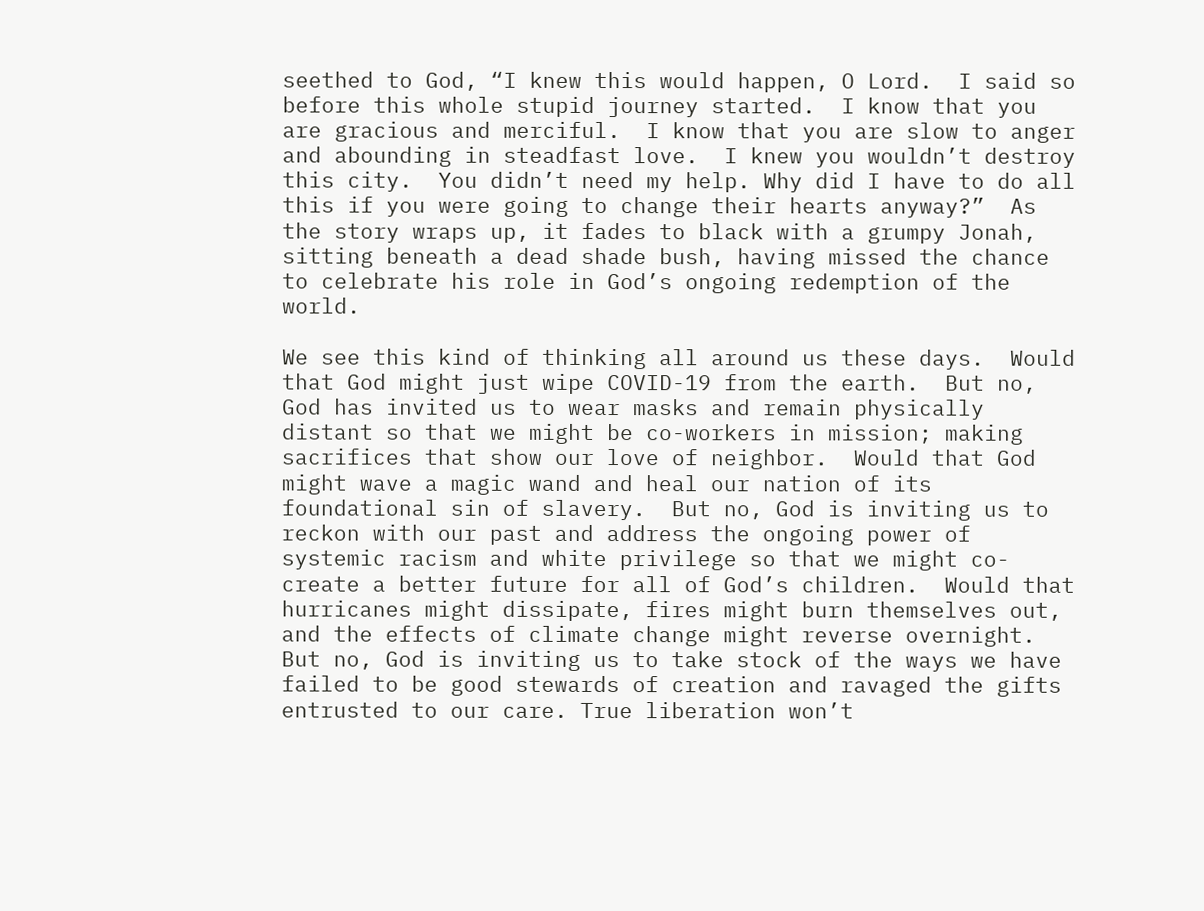seethed to God, “I knew this would happen, O Lord.  I said so before this whole stupid journey started.  I know that you are gracious and merciful.  I know that you are slow to anger and abounding in steadfast love.  I knew you wouldn’t destroy this city.  You didn’t need my help. Why did I have to do all this if you were going to change their hearts anyway?”  As the story wraps up, it fades to black with a grumpy Jonah, sitting beneath a dead shade bush, having missed the chance to celebrate his role in God’s ongoing redemption of the world.

We see this kind of thinking all around us these days.  Would that God might just wipe COVID-19 from the earth.  But no, God has invited us to wear masks and remain physically distant so that we might be co-workers in mission; making sacrifices that show our love of neighbor.  Would that God might wave a magic wand and heal our nation of its foundational sin of slavery.  But no, God is inviting us to reckon with our past and address the ongoing power of systemic racism and white privilege so that we might co-create a better future for all of God’s children.  Would that hurricanes might dissipate, fires might burn themselves out, and the effects of climate change might reverse overnight.  But no, God is inviting us to take stock of the ways we have failed to be good stewards of creation and ravaged the gifts entrusted to our care. True liberation won’t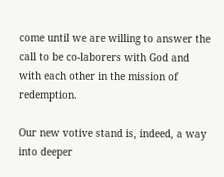come until we are willing to answer the call to be co-laborers with God and with each other in the mission of redemption.

Our new votive stand is, indeed, a way into deeper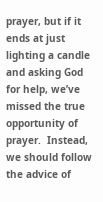prayer, but if it ends at just lighting a candle and asking God for help, we’ve missed the true opportunity of prayer.  Instead, we should follow the advice of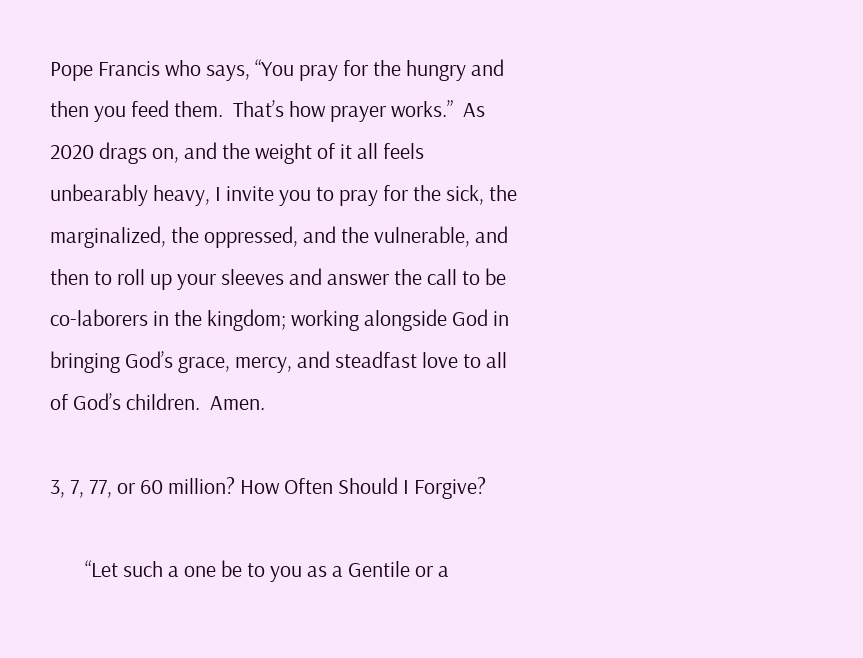Pope Francis who says, “You pray for the hungry and then you feed them.  That’s how prayer works.”  As 2020 drags on, and the weight of it all feels unbearably heavy, I invite you to pray for the sick, the marginalized, the oppressed, and the vulnerable, and then to roll up your sleeves and answer the call to be co-laborers in the kingdom; working alongside God in bringing God’s grace, mercy, and steadfast love to all of God’s children.  Amen.

3, 7, 77, or 60 million? How Often Should I Forgive?

       “Let such a one be to you as a Gentile or a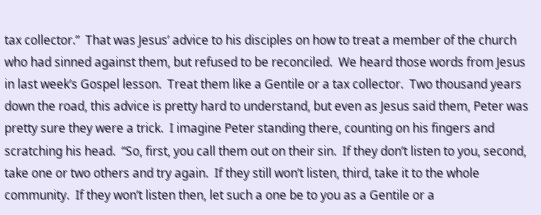tax collector.”  That was Jesus’ advice to his disciples on how to treat a member of the church who had sinned against them, but refused to be reconciled.  We heard those words from Jesus in last week’s Gospel lesson.  Treat them like a Gentile or a tax collector.  Two thousand years down the road, this advice is pretty hard to understand, but even as Jesus said them, Peter was pretty sure they were a trick.  I imagine Peter standing there, counting on his fingers and scratching his head.  “So, first, you call them out on their sin.  If they don’t listen to you, second, take one or two others and try again.  If they still won’t listen, third, take it to the whole community.  If they won’t listen then, let such a one be to you as a Gentile or a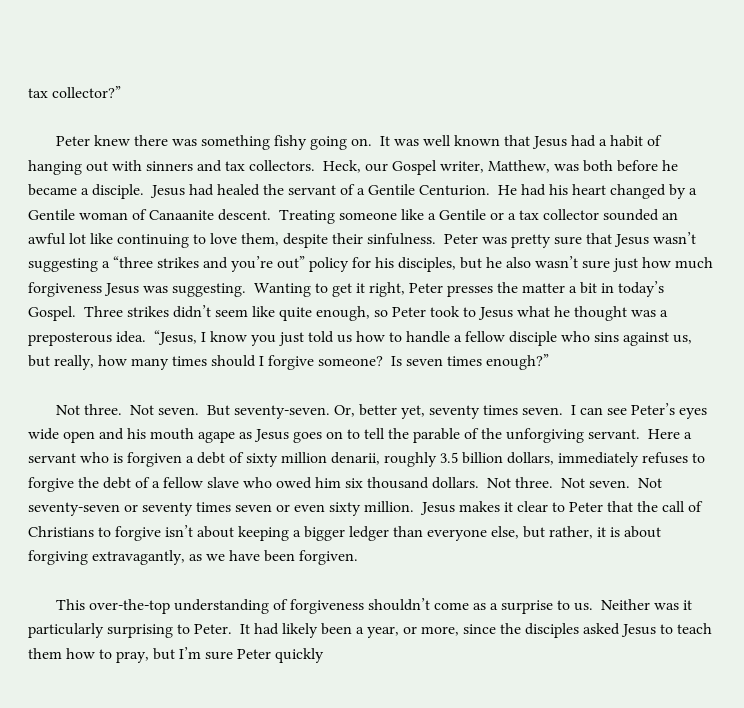tax collector?”

       Peter knew there was something fishy going on.  It was well known that Jesus had a habit of hanging out with sinners and tax collectors.  Heck, our Gospel writer, Matthew, was both before he became a disciple.  Jesus had healed the servant of a Gentile Centurion.  He had his heart changed by a Gentile woman of Canaanite descent.  Treating someone like a Gentile or a tax collector sounded an awful lot like continuing to love them, despite their sinfulness.  Peter was pretty sure that Jesus wasn’t suggesting a “three strikes and you’re out” policy for his disciples, but he also wasn’t sure just how much forgiveness Jesus was suggesting.  Wanting to get it right, Peter presses the matter a bit in today’s Gospel.  Three strikes didn’t seem like quite enough, so Peter took to Jesus what he thought was a preposterous idea.  “Jesus, I know you just told us how to handle a fellow disciple who sins against us, but really, how many times should I forgive someone?  Is seven times enough?”

       Not three.  Not seven.  But seventy-seven. Or, better yet, seventy times seven.  I can see Peter’s eyes wide open and his mouth agape as Jesus goes on to tell the parable of the unforgiving servant.  Here a servant who is forgiven a debt of sixty million denarii, roughly 3.5 billion dollars, immediately refuses to forgive the debt of a fellow slave who owed him six thousand dollars.  Not three.  Not seven.  Not seventy-seven or seventy times seven or even sixty million.  Jesus makes it clear to Peter that the call of Christians to forgive isn’t about keeping a bigger ledger than everyone else, but rather, it is about forgiving extravagantly, as we have been forgiven.

       This over-the-top understanding of forgiveness shouldn’t come as a surprise to us.  Neither was it particularly surprising to Peter.  It had likely been a year, or more, since the disciples asked Jesus to teach them how to pray, but I’m sure Peter quickly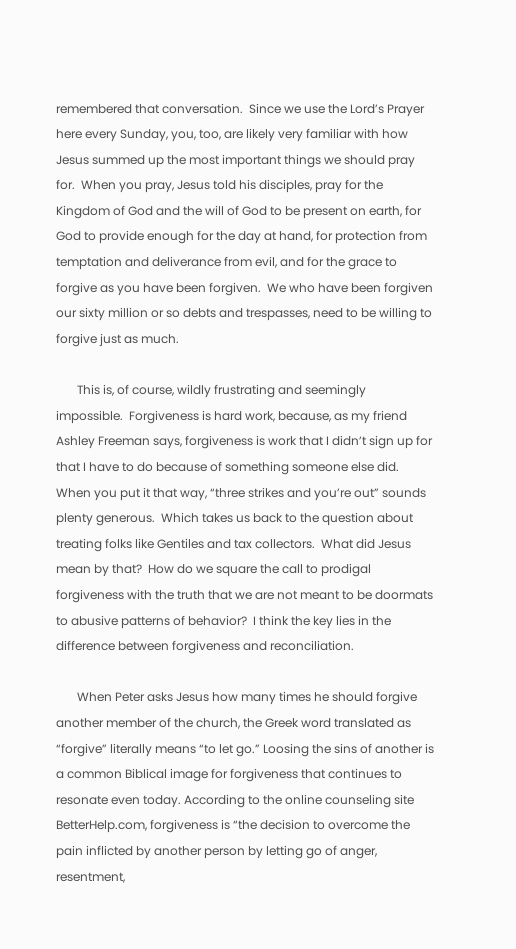remembered that conversation.  Since we use the Lord’s Prayer here every Sunday, you, too, are likely very familiar with how Jesus summed up the most important things we should pray for.  When you pray, Jesus told his disciples, pray for the Kingdom of God and the will of God to be present on earth, for God to provide enough for the day at hand, for protection from temptation and deliverance from evil, and for the grace to forgive as you have been forgiven.  We who have been forgiven our sixty million or so debts and trespasses, need to be willing to forgive just as much.

       This is, of course, wildly frustrating and seemingly impossible.  Forgiveness is hard work, because, as my friend Ashley Freeman says, forgiveness is work that I didn’t sign up for that I have to do because of something someone else did.  When you put it that way, “three strikes and you’re out” sounds plenty generous.  Which takes us back to the question about treating folks like Gentiles and tax collectors.  What did Jesus mean by that?  How do we square the call to prodigal forgiveness with the truth that we are not meant to be doormats to abusive patterns of behavior?  I think the key lies in the difference between forgiveness and reconciliation.

       When Peter asks Jesus how many times he should forgive another member of the church, the Greek word translated as “forgive” literally means “to let go.” Loosing the sins of another is a common Biblical image for forgiveness that continues to resonate even today. According to the online counseling site BetterHelp.com, forgiveness is “the decision to overcome the pain inflicted by another person by letting go of anger, resentment,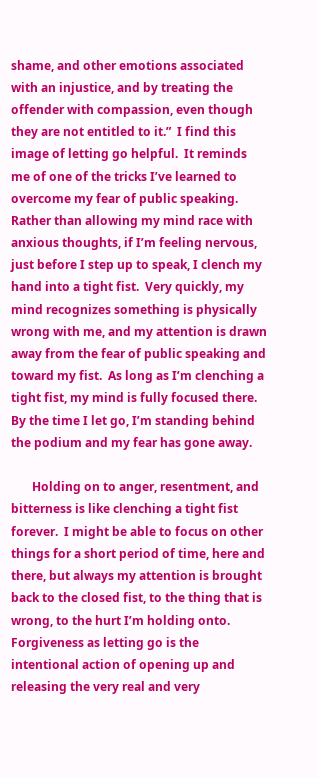shame, and other emotions associated with an injustice, and by treating the offender with compassion, even though they are not entitled to it.”  I find this image of letting go helpful.  It reminds me of one of the tricks I’ve learned to overcome my fear of public speaking.  Rather than allowing my mind race with anxious thoughts, if I’m feeling nervous, just before I step up to speak, I clench my hand into a tight fist.  Very quickly, my mind recognizes something is physically wrong with me, and my attention is drawn away from the fear of public speaking and toward my fist.  As long as I’m clenching a tight fist, my mind is fully focused there.  By the time I let go, I’m standing behind the podium and my fear has gone away.

       Holding on to anger, resentment, and bitterness is like clenching a tight fist forever.  I might be able to focus on other things for a short period of time, here and there, but always my attention is brought back to the closed fist, to the thing that is wrong, to the hurt I’m holding onto.  Forgiveness as letting go is the intentional action of opening up and releasing the very real and very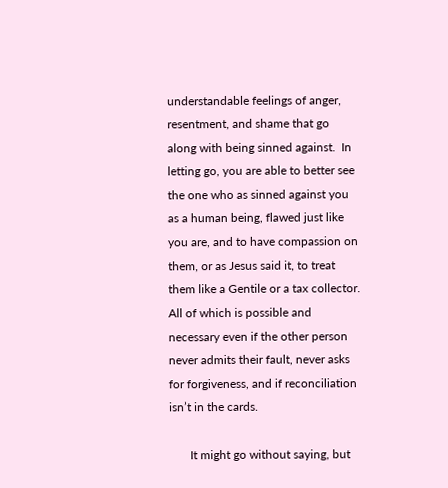understandable feelings of anger, resentment, and shame that go along with being sinned against.  In letting go, you are able to better see the one who as sinned against you as a human being, flawed just like you are, and to have compassion on them, or as Jesus said it, to treat them like a Gentile or a tax collector.  All of which is possible and necessary even if the other person never admits their fault, never asks for forgiveness, and if reconciliation isn’t in the cards.

       It might go without saying, but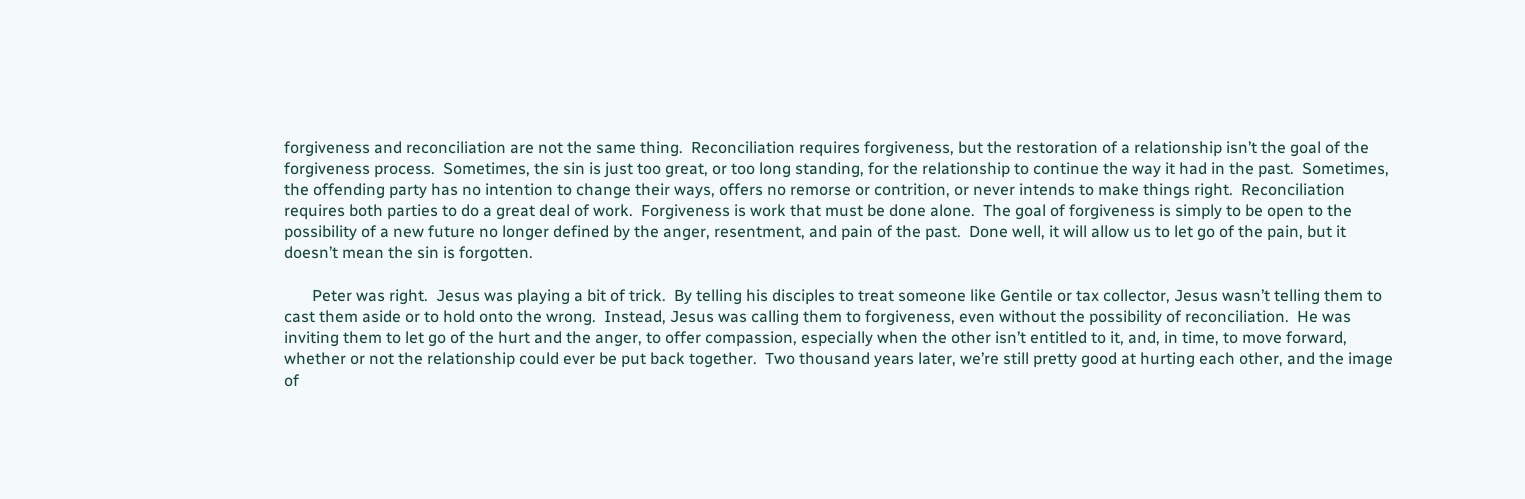forgiveness and reconciliation are not the same thing.  Reconciliation requires forgiveness, but the restoration of a relationship isn’t the goal of the forgiveness process.  Sometimes, the sin is just too great, or too long standing, for the relationship to continue the way it had in the past.  Sometimes, the offending party has no intention to change their ways, offers no remorse or contrition, or never intends to make things right.  Reconciliation requires both parties to do a great deal of work.  Forgiveness is work that must be done alone.  The goal of forgiveness is simply to be open to the possibility of a new future no longer defined by the anger, resentment, and pain of the past.  Done well, it will allow us to let go of the pain, but it doesn’t mean the sin is forgotten.

       Peter was right.  Jesus was playing a bit of trick.  By telling his disciples to treat someone like Gentile or tax collector, Jesus wasn’t telling them to cast them aside or to hold onto the wrong.  Instead, Jesus was calling them to forgiveness, even without the possibility of reconciliation.  He was inviting them to let go of the hurt and the anger, to offer compassion, especially when the other isn’t entitled to it, and, in time, to move forward, whether or not the relationship could ever be put back together.  Two thousand years later, we’re still pretty good at hurting each other, and the image of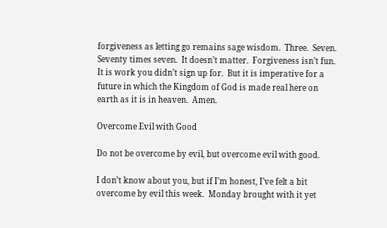forgiveness as letting go remains sage wisdom.  Three.  Seven.  Seventy times seven.  It doesn’t matter.  Forgiveness isn’t fun.  It is work you didn’t sign up for.  But it is imperative for a future in which the Kingdom of God is made real here on earth as it is in heaven.  Amen.

Overcome Evil with Good

Do not be overcome by evil, but overcome evil with good.

I don’t know about you, but if I’m honest, I’ve felt a bit overcome by evil this week.  Monday brought with it yet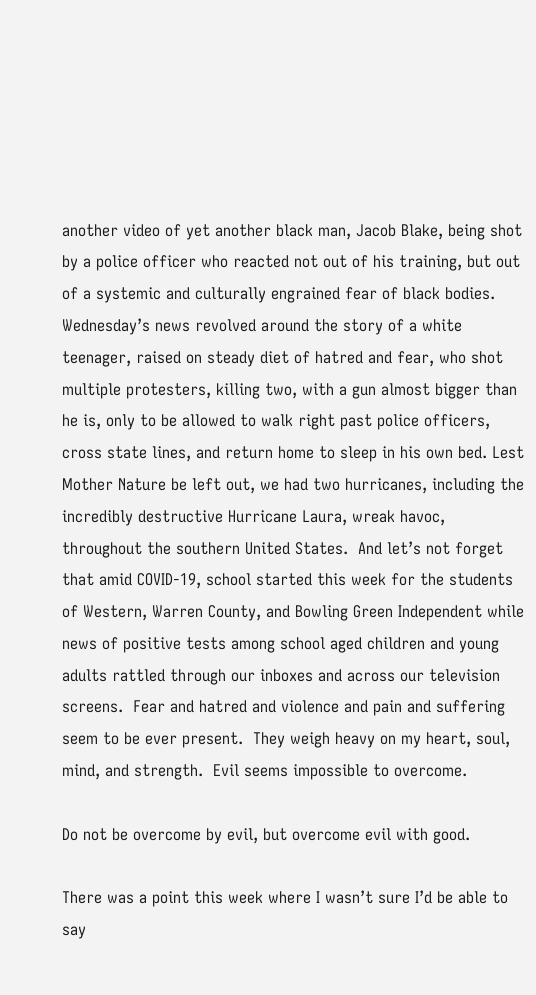another video of yet another black man, Jacob Blake, being shot by a police officer who reacted not out of his training, but out of a systemic and culturally engrained fear of black bodies.  Wednesday’s news revolved around the story of a white teenager, raised on steady diet of hatred and fear, who shot multiple protesters, killing two, with a gun almost bigger than he is, only to be allowed to walk right past police officers, cross state lines, and return home to sleep in his own bed. Lest Mother Nature be left out, we had two hurricanes, including the incredibly destructive Hurricane Laura, wreak havoc, throughout the southern United States.  And let’s not forget that amid COVID-19, school started this week for the students of Western, Warren County, and Bowling Green Independent while news of positive tests among school aged children and young adults rattled through our inboxes and across our television screens.  Fear and hatred and violence and pain and suffering seem to be ever present.  They weigh heavy on my heart, soul, mind, and strength.  Evil seems impossible to overcome.

Do not be overcome by evil, but overcome evil with good.

There was a point this week where I wasn’t sure I’d be able to say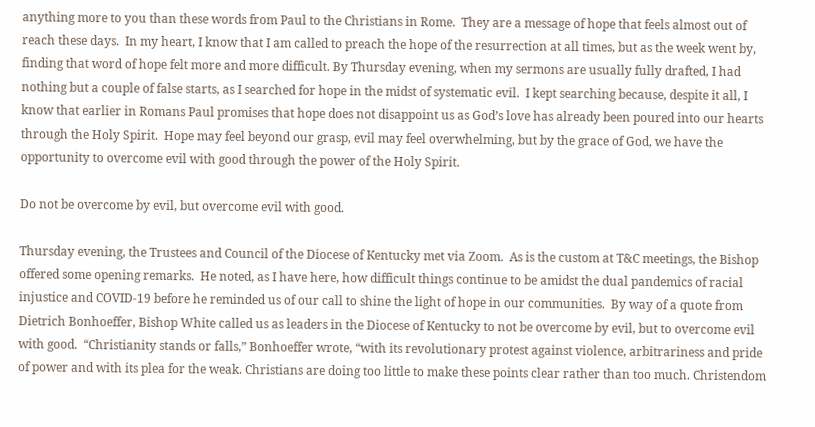anything more to you than these words from Paul to the Christians in Rome.  They are a message of hope that feels almost out of reach these days.  In my heart, I know that I am called to preach the hope of the resurrection at all times, but as the week went by, finding that word of hope felt more and more difficult. By Thursday evening, when my sermons are usually fully drafted, I had nothing but a couple of false starts, as I searched for hope in the midst of systematic evil.  I kept searching because, despite it all, I know that earlier in Romans Paul promises that hope does not disappoint us as God’s love has already been poured into our hearts through the Holy Spirit.  Hope may feel beyond our grasp, evil may feel overwhelming, but by the grace of God, we have the opportunity to overcome evil with good through the power of the Holy Spirit.

Do not be overcome by evil, but overcome evil with good.

Thursday evening, the Trustees and Council of the Diocese of Kentucky met via Zoom.  As is the custom at T&C meetings, the Bishop offered some opening remarks.  He noted, as I have here, how difficult things continue to be amidst the dual pandemics of racial injustice and COVID-19 before he reminded us of our call to shine the light of hope in our communities.  By way of a quote from Dietrich Bonhoeffer, Bishop White called us as leaders in the Diocese of Kentucky to not be overcome by evil, but to overcome evil with good.  “Christianity stands or falls,” Bonhoeffer wrote, “with its revolutionary protest against violence, arbitrariness and pride of power and with its plea for the weak. Christians are doing too little to make these points clear rather than too much. Christendom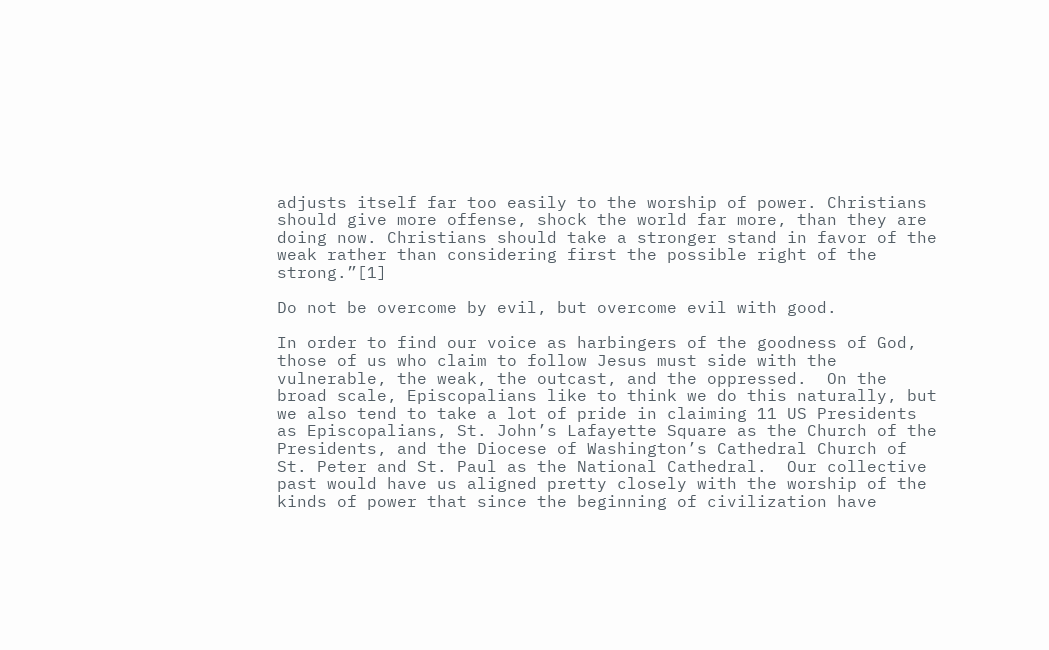adjusts itself far too easily to the worship of power. Christians should give more offense, shock the world far more, than they are doing now. Christians should take a stronger stand in favor of the weak rather than considering first the possible right of the strong.”[1]

Do not be overcome by evil, but overcome evil with good.

In order to find our voice as harbingers of the goodness of God, those of us who claim to follow Jesus must side with the vulnerable, the weak, the outcast, and the oppressed.  On the broad scale, Episcopalians like to think we do this naturally, but we also tend to take a lot of pride in claiming 11 US Presidents as Episcopalians, St. John’s Lafayette Square as the Church of the Presidents, and the Diocese of Washington’s Cathedral Church of St. Peter and St. Paul as the National Cathedral.  Our collective past would have us aligned pretty closely with the worship of the kinds of power that since the beginning of civilization have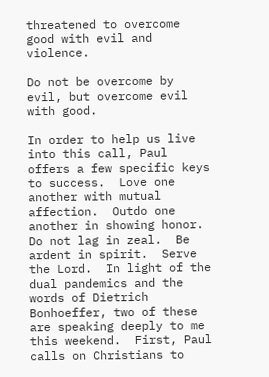threatened to overcome good with evil and violence.

Do not be overcome by evil, but overcome evil with good.

In order to help us live into this call, Paul offers a few specific keys to success.  Love one another with mutual affection.  Outdo one another in showing honor.  Do not lag in zeal.  Be ardent in spirit.  Serve the Lord.  In light of the dual pandemics and the words of Dietrich Bonhoeffer, two of these are speaking deeply to me this weekend.  First, Paul calls on Christians to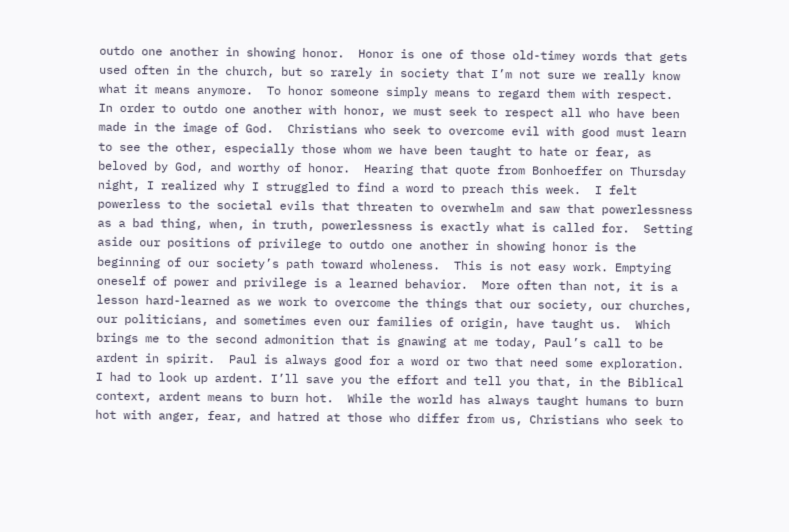outdo one another in showing honor.  Honor is one of those old-timey words that gets used often in the church, but so rarely in society that I’m not sure we really know what it means anymore.  To honor someone simply means to regard them with respect.  In order to outdo one another with honor, we must seek to respect all who have been made in the image of God.  Christians who seek to overcome evil with good must learn to see the other, especially those whom we have been taught to hate or fear, as beloved by God, and worthy of honor.  Hearing that quote from Bonhoeffer on Thursday night, I realized why I struggled to find a word to preach this week.  I felt powerless to the societal evils that threaten to overwhelm and saw that powerlessness as a bad thing, when, in truth, powerlessness is exactly what is called for.  Setting aside our positions of privilege to outdo one another in showing honor is the beginning of our society’s path toward wholeness.  This is not easy work. Emptying oneself of power and privilege is a learned behavior.  More often than not, it is a lesson hard-learned as we work to overcome the things that our society, our churches, our politicians, and sometimes even our families of origin, have taught us.  Which brings me to the second admonition that is gnawing at me today, Paul’s call to be ardent in spirit.  Paul is always good for a word or two that need some exploration. I had to look up ardent. I’ll save you the effort and tell you that, in the Biblical context, ardent means to burn hot.  While the world has always taught humans to burn hot with anger, fear, and hatred at those who differ from us, Christians who seek to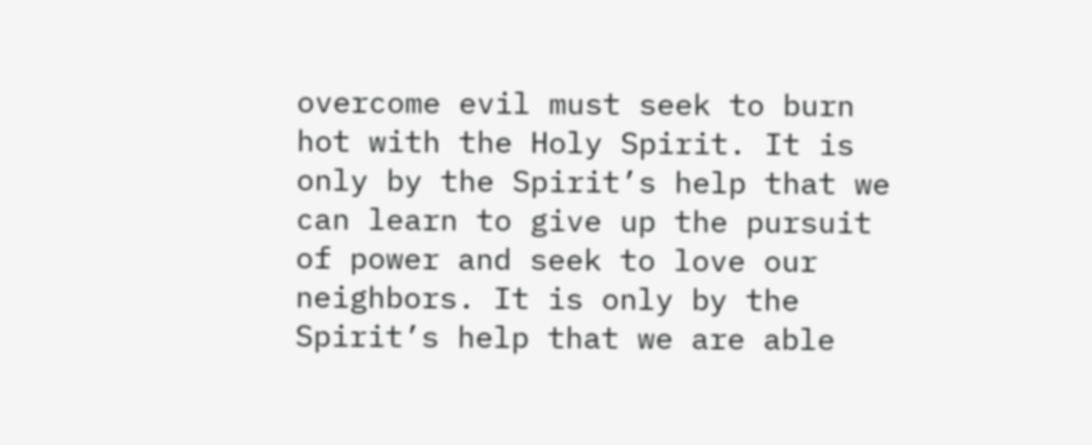overcome evil must seek to burn hot with the Holy Spirit. It is only by the Spirit’s help that we can learn to give up the pursuit of power and seek to love our neighbors. It is only by the Spirit’s help that we are able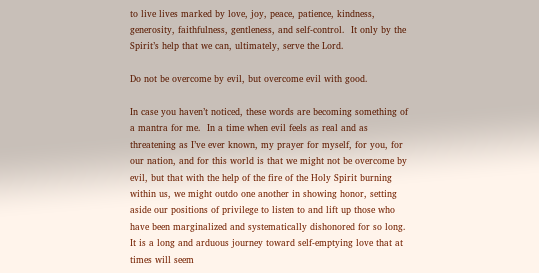to live lives marked by love, joy, peace, patience, kindness, generosity, faithfulness, gentleness, and self-control.  It only by the Spirit’s help that we can, ultimately, serve the Lord.

Do not be overcome by evil, but overcome evil with good.

In case you haven’t noticed, these words are becoming something of a mantra for me.  In a time when evil feels as real and as threatening as I’ve ever known, my prayer for myself, for you, for our nation, and for this world is that we might not be overcome by evil, but that with the help of the fire of the Holy Spirit burning within us, we might outdo one another in showing honor, setting aside our positions of privilege to listen to and lift up those who have been marginalized and systematically dishonored for so long.  It is a long and arduous journey toward self-emptying love that at times will seem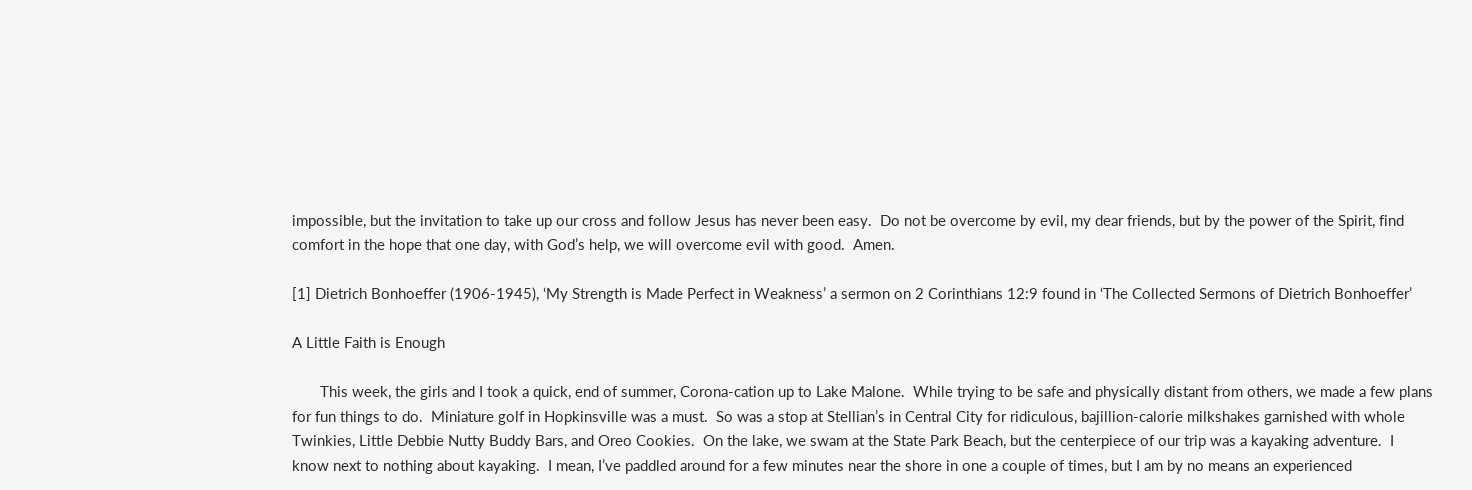impossible, but the invitation to take up our cross and follow Jesus has never been easy.  Do not be overcome by evil, my dear friends, but by the power of the Spirit, find comfort in the hope that one day, with God’s help, we will overcome evil with good.  Amen.

[1] Dietrich Bonhoeffer (1906-1945), ‘My Strength is Made Perfect in Weakness’ a sermon on 2 Corinthians 12:9 found in ‘The Collected Sermons of Dietrich Bonhoeffer’

A Little Faith is Enough

       This week, the girls and I took a quick, end of summer, Corona-cation up to Lake Malone.  While trying to be safe and physically distant from others, we made a few plans for fun things to do.  Miniature golf in Hopkinsville was a must.  So was a stop at Stellian’s in Central City for ridiculous, bajillion-calorie milkshakes garnished with whole Twinkies, Little Debbie Nutty Buddy Bars, and Oreo Cookies.  On the lake, we swam at the State Park Beach, but the centerpiece of our trip was a kayaking adventure.  I know next to nothing about kayaking.  I mean, I’ve paddled around for a few minutes near the shore in one a couple of times, but I am by no means an experienced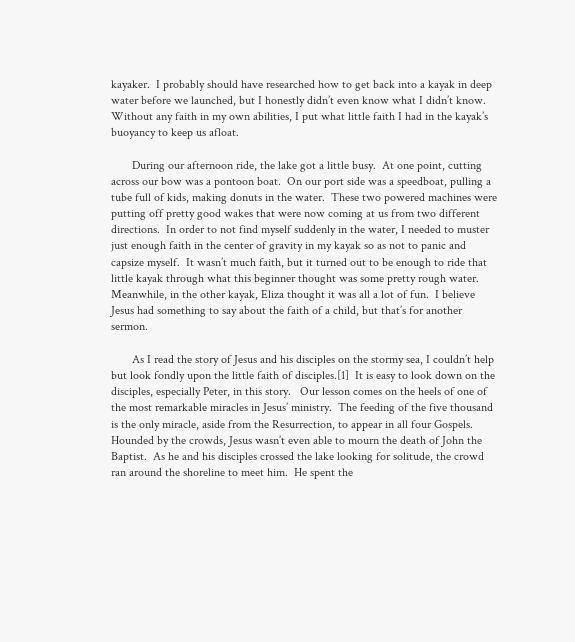kayaker.  I probably should have researched how to get back into a kayak in deep water before we launched, but I honestly didn’t even know what I didn’t know.  Without any faith in my own abilities, I put what little faith I had in the kayak’s buoyancy to keep us afloat.

       During our afternoon ride, the lake got a little busy.  At one point, cutting across our bow was a pontoon boat.  On our port side was a speedboat, pulling a tube full of kids, making donuts in the water.  These two powered machines were putting off pretty good wakes that were now coming at us from two different directions.  In order to not find myself suddenly in the water, I needed to muster just enough faith in the center of gravity in my kayak so as not to panic and capsize myself.  It wasn’t much faith, but it turned out to be enough to ride that little kayak through what this beginner thought was some pretty rough water.  Meanwhile, in the other kayak, Eliza thought it was all a lot of fun.  I believe Jesus had something to say about the faith of a child, but that’s for another sermon.

       As I read the story of Jesus and his disciples on the stormy sea, I couldn’t help but look fondly upon the little faith of disciples.[1]  It is easy to look down on the disciples, especially Peter, in this story.   Our lesson comes on the heels of one of the most remarkable miracles in Jesus’ ministry.  The feeding of the five thousand is the only miracle, aside from the Resurrection, to appear in all four Gospels.  Hounded by the crowds, Jesus wasn’t even able to mourn the death of John the Baptist.  As he and his disciples crossed the lake looking for solitude, the crowd ran around the shoreline to meet him.  He spent the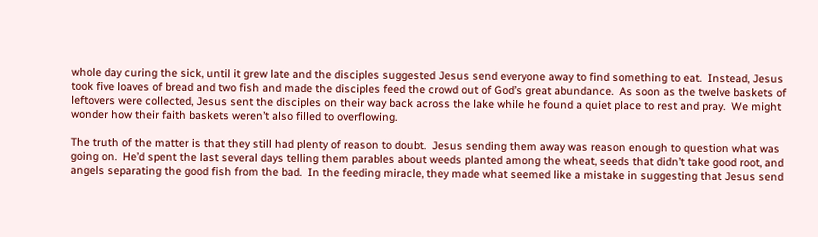whole day curing the sick, until it grew late and the disciples suggested Jesus send everyone away to find something to eat.  Instead, Jesus took five loaves of bread and two fish and made the disciples feed the crowd out of God’s great abundance.  As soon as the twelve baskets of leftovers were collected, Jesus sent the disciples on their way back across the lake while he found a quiet place to rest and pray.  We might wonder how their faith baskets weren’t also filled to overflowing.

The truth of the matter is that they still had plenty of reason to doubt.  Jesus sending them away was reason enough to question what was going on.  He’d spent the last several days telling them parables about weeds planted among the wheat, seeds that didn’t take good root, and angels separating the good fish from the bad.  In the feeding miracle, they made what seemed like a mistake in suggesting that Jesus send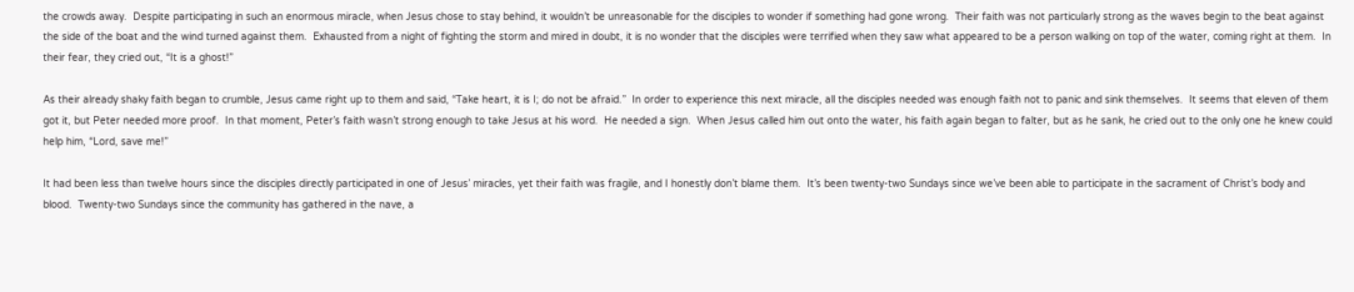the crowds away.  Despite participating in such an enormous miracle, when Jesus chose to stay behind, it wouldn’t be unreasonable for the disciples to wonder if something had gone wrong.  Their faith was not particularly strong as the waves begin to the beat against the side of the boat and the wind turned against them.  Exhausted from a night of fighting the storm and mired in doubt, it is no wonder that the disciples were terrified when they saw what appeared to be a person walking on top of the water, coming right at them.  In their fear, they cried out, “It is a ghost!”

As their already shaky faith began to crumble, Jesus came right up to them and said, “Take heart, it is I; do not be afraid.”  In order to experience this next miracle, all the disciples needed was enough faith not to panic and sink themselves.  It seems that eleven of them got it, but Peter needed more proof.  In that moment, Peter’s faith wasn’t strong enough to take Jesus at his word.  He needed a sign.  When Jesus called him out onto the water, his faith again began to falter, but as he sank, he cried out to the only one he knew could help him, “Lord, save me!”

It had been less than twelve hours since the disciples directly participated in one of Jesus’ miracles, yet their faith was fragile, and I honestly don’t blame them.  It’s been twenty-two Sundays since we’ve been able to participate in the sacrament of Christ’s body and blood.  Twenty-two Sundays since the community has gathered in the nave, a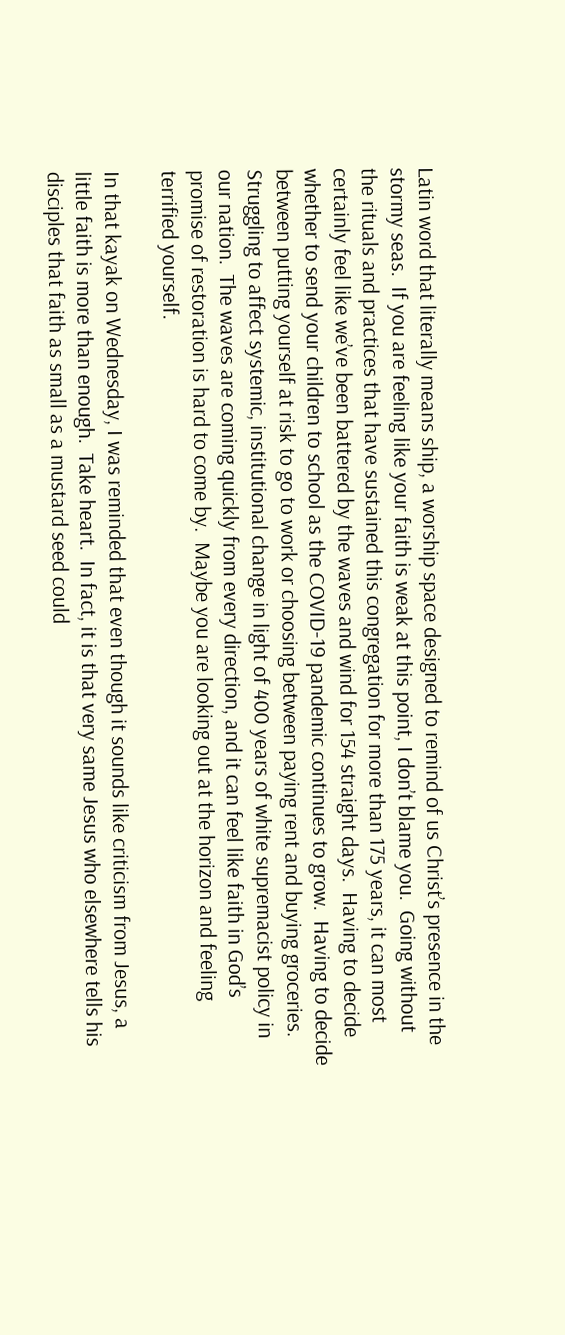Latin word that literally means ship, a worship space designed to remind of us Christ’s presence in the stormy seas.  If you are feeling like your faith is weak at this point, I don’t blame you.  Going without the rituals and practices that have sustained this congregation for more than 175 years, it can most certainly feel like we’ve been battered by the waves and wind for 154 straight days.  Having to decide whether to send your children to school as the COVID-19 pandemic continues to grow.  Having to decide between putting yourself at risk to go to work or choosing between paying rent and buying groceries.  Struggling to affect systemic, institutional change in light of 400 years of white supremacist policy in our nation.  The waves are coming quickly from every direction, and it can feel like faith in God’s promise of restoration is hard to come by.  Maybe you are looking out at the horizon and feeling terrified yourself.

In that kayak on Wednesday, I was reminded that even though it sounds like criticism from Jesus, a little faith is more than enough.  Take heart.  In fact, it is that very same Jesus who elsewhere tells his disciples that faith as small as a mustard seed could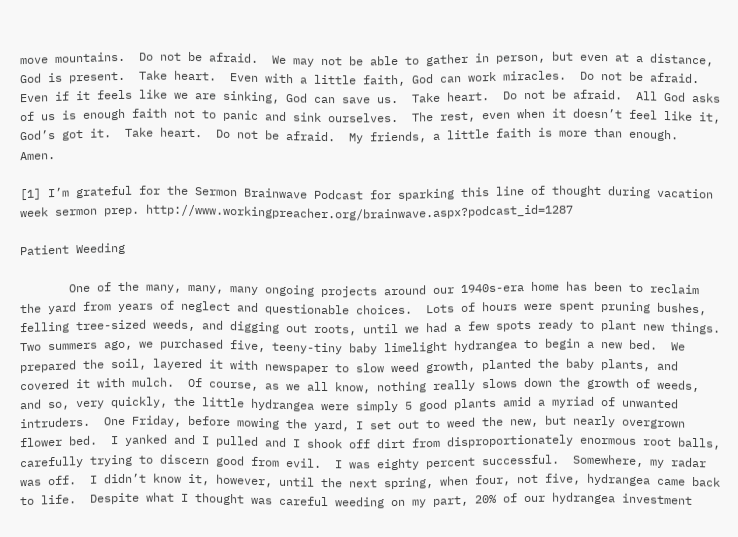move mountains.  Do not be afraid.  We may not be able to gather in person, but even at a distance, God is present.  Take heart.  Even with a little faith, God can work miracles.  Do not be afraid.  Even if it feels like we are sinking, God can save us.  Take heart.  Do not be afraid.  All God asks of us is enough faith not to panic and sink ourselves.  The rest, even when it doesn’t feel like it, God’s got it.  Take heart.  Do not be afraid.  My friends, a little faith is more than enough.  Amen.

[1] I’m grateful for the Sermon Brainwave Podcast for sparking this line of thought during vacation week sermon prep. http://www.workingpreacher.org/brainwave.aspx?podcast_id=1287

Patient Weeding

       One of the many, many, many ongoing projects around our 1940s-era home has been to reclaim the yard from years of neglect and questionable choices.  Lots of hours were spent pruning bushes, felling tree-sized weeds, and digging out roots, until we had a few spots ready to plant new things.  Two summers ago, we purchased five, teeny-tiny baby limelight hydrangea to begin a new bed.  We prepared the soil, layered it with newspaper to slow weed growth, planted the baby plants, and covered it with mulch.  Of course, as we all know, nothing really slows down the growth of weeds, and so, very quickly, the little hydrangea were simply 5 good plants amid a myriad of unwanted intruders.  One Friday, before mowing the yard, I set out to weed the new, but nearly overgrown flower bed.  I yanked and I pulled and I shook off dirt from disproportionately enormous root balls, carefully trying to discern good from evil.  I was eighty percent successful.  Somewhere, my radar was off.  I didn’t know it, however, until the next spring, when four, not five, hydrangea came back to life.  Despite what I thought was careful weeding on my part, 20% of our hydrangea investment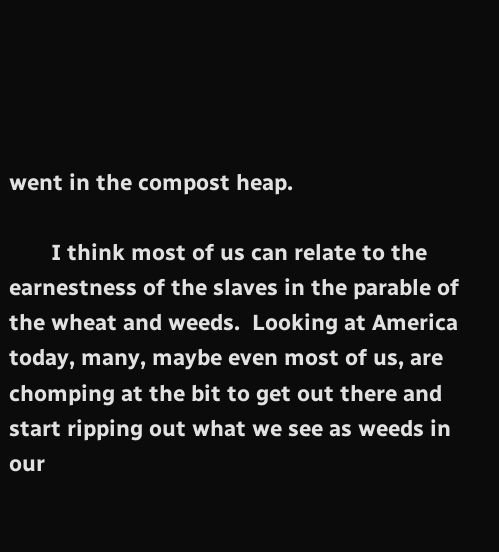went in the compost heap.

       I think most of us can relate to the earnestness of the slaves in the parable of the wheat and weeds.  Looking at America today, many, maybe even most of us, are chomping at the bit to get out there and start ripping out what we see as weeds in our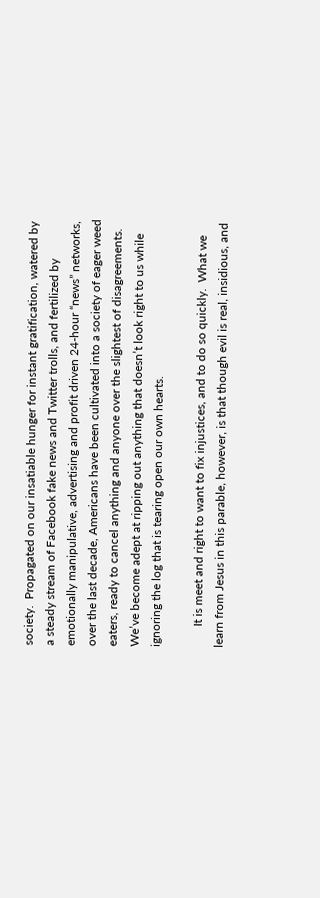society.  Propagated on our insatiable hunger for instant gratification, watered by a steady stream of Facebook fake news and Twitter trolls, and fertilized by emotionally manipulative, advertising and profit driven 24-hour “news” networks, over the last decade, Americans have been cultivated into a society of eager weed eaters, ready to cancel anything and anyone over the slightest of disagreements.  We’ve become adept at ripping out anything that doesn’t look right to us while ignoring the log that is tearing open our own hearts.

       It is meet and right to want to fix injustices, and to do so quickly.  What we learn from Jesus in this parable, however, is that though evil is real, insidious, and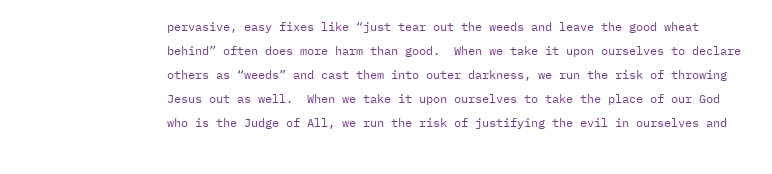pervasive, easy fixes like “just tear out the weeds and leave the good wheat behind” often does more harm than good.  When we take it upon ourselves to declare others as “weeds” and cast them into outer darkness, we run the risk of throwing Jesus out as well.  When we take it upon ourselves to take the place of our God who is the Judge of All, we run the risk of justifying the evil in ourselves and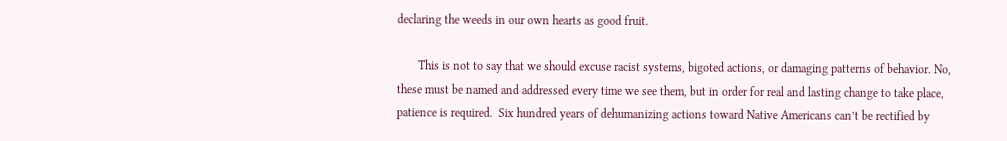declaring the weeds in our own hearts as good fruit.

       This is not to say that we should excuse racist systems, bigoted actions, or damaging patterns of behavior. No, these must be named and addressed every time we see them, but in order for real and lasting change to take place, patience is required.  Six hundred years of dehumanizing actions toward Native Americans can’t be rectified by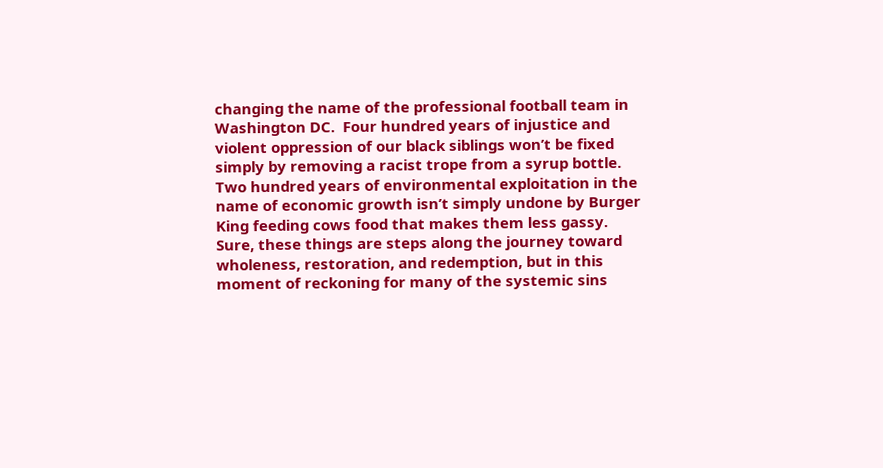changing the name of the professional football team in Washington DC.  Four hundred years of injustice and violent oppression of our black siblings won’t be fixed simply by removing a racist trope from a syrup bottle.  Two hundred years of environmental exploitation in the name of economic growth isn’t simply undone by Burger King feeding cows food that makes them less gassy.  Sure, these things are steps along the journey toward wholeness, restoration, and redemption, but in this moment of reckoning for many of the systemic sins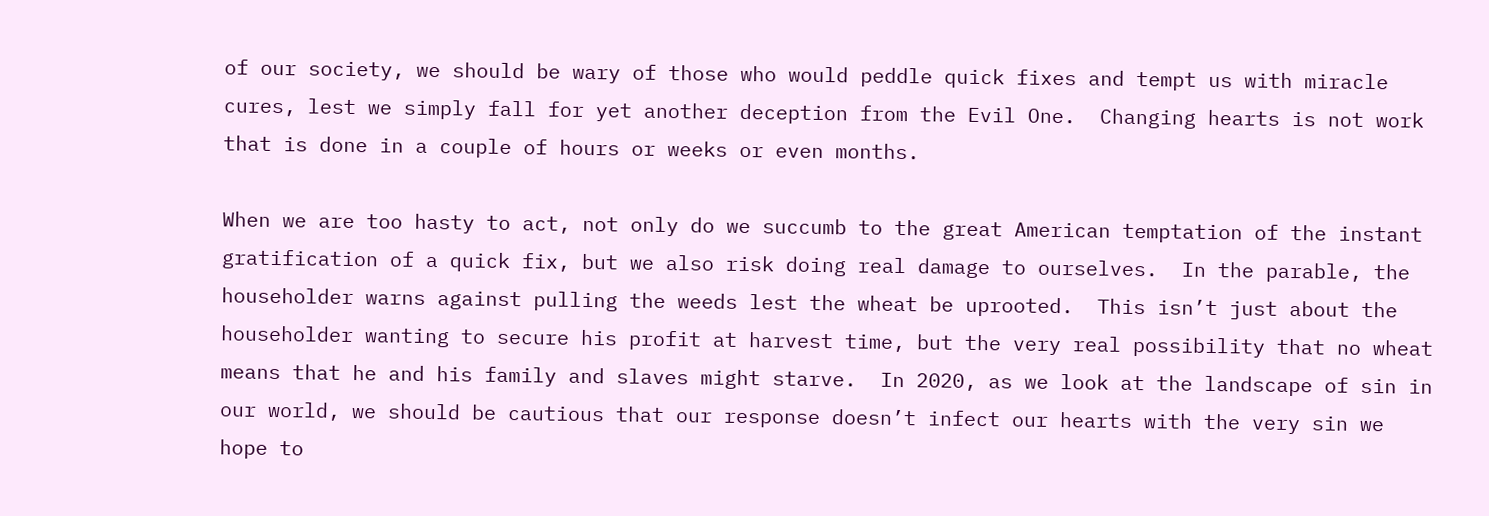of our society, we should be wary of those who would peddle quick fixes and tempt us with miracle cures, lest we simply fall for yet another deception from the Evil One.  Changing hearts is not work that is done in a couple of hours or weeks or even months.

When we are too hasty to act, not only do we succumb to the great American temptation of the instant gratification of a quick fix, but we also risk doing real damage to ourselves.  In the parable, the householder warns against pulling the weeds lest the wheat be uprooted.  This isn’t just about the householder wanting to secure his profit at harvest time, but the very real possibility that no wheat means that he and his family and slaves might starve.  In 2020, as we look at the landscape of sin in our world, we should be cautious that our response doesn’t infect our hearts with the very sin we hope to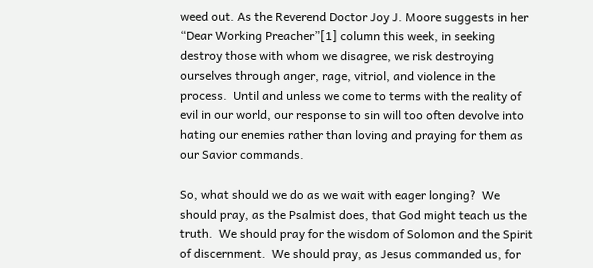weed out. As the Reverend Doctor Joy J. Moore suggests in her “Dear Working Preacher”[1] column this week, in seeking destroy those with whom we disagree, we risk destroying ourselves through anger, rage, vitriol, and violence in the process.  Until and unless we come to terms with the reality of evil in our world, our response to sin will too often devolve into hating our enemies rather than loving and praying for them as our Savior commands.

So, what should we do as we wait with eager longing?  We should pray, as the Psalmist does, that God might teach us the truth.  We should pray for the wisdom of Solomon and the Spirit of discernment.  We should pray, as Jesus commanded us, for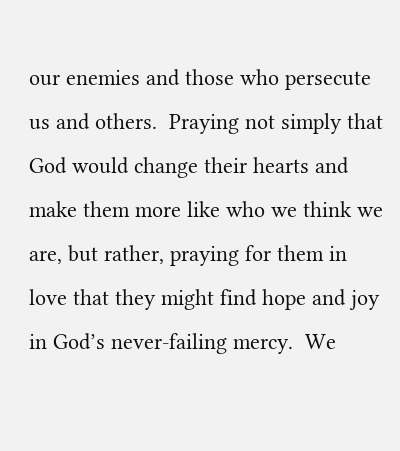our enemies and those who persecute us and others.  Praying not simply that God would change their hearts and make them more like who we think we are, but rather, praying for them in love that they might find hope and joy in God’s never-failing mercy.  We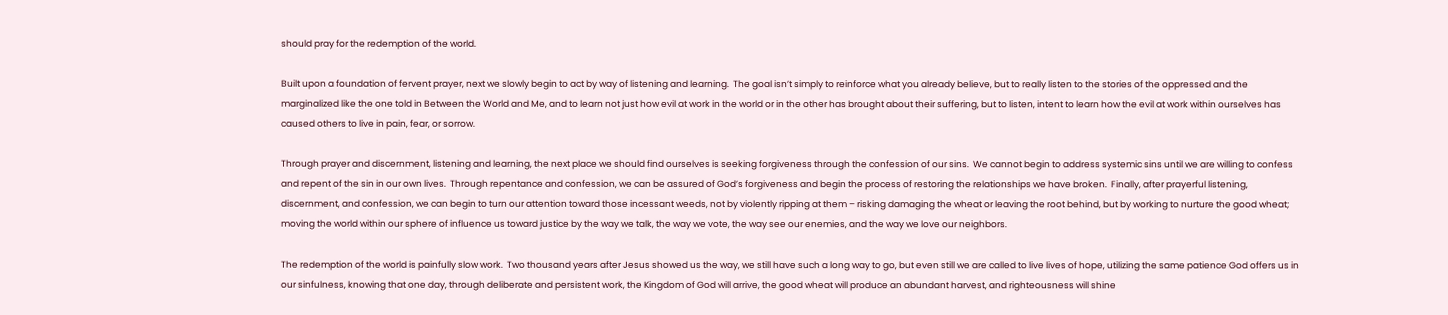should pray for the redemption of the world.

Built upon a foundation of fervent prayer, next we slowly begin to act by way of listening and learning.  The goal isn’t simply to reinforce what you already believe, but to really listen to the stories of the oppressed and the marginalized like the one told in Between the World and Me, and to learn not just how evil at work in the world or in the other has brought about their suffering, but to listen, intent to learn how the evil at work within ourselves has caused others to live in pain, fear, or sorrow.

Through prayer and discernment, listening and learning, the next place we should find ourselves is seeking forgiveness through the confession of our sins.  We cannot begin to address systemic sins until we are willing to confess and repent of the sin in our own lives.  Through repentance and confession, we can be assured of God’s forgiveness and begin the process of restoring the relationships we have broken.  Finally, after prayerful listening, discernment, and confession, we can begin to turn our attention toward those incessant weeds, not by violently ripping at them – risking damaging the wheat or leaving the root behind, but by working to nurture the good wheat; moving the world within our sphere of influence us toward justice by the way we talk, the way we vote, the way see our enemies, and the way we love our neighbors.

The redemption of the world is painfully slow work.  Two thousand years after Jesus showed us the way, we still have such a long way to go, but even still we are called to live lives of hope, utilizing the same patience God offers us in our sinfulness, knowing that one day, through deliberate and persistent work, the Kingdom of God will arrive, the good wheat will produce an abundant harvest, and righteousness will shine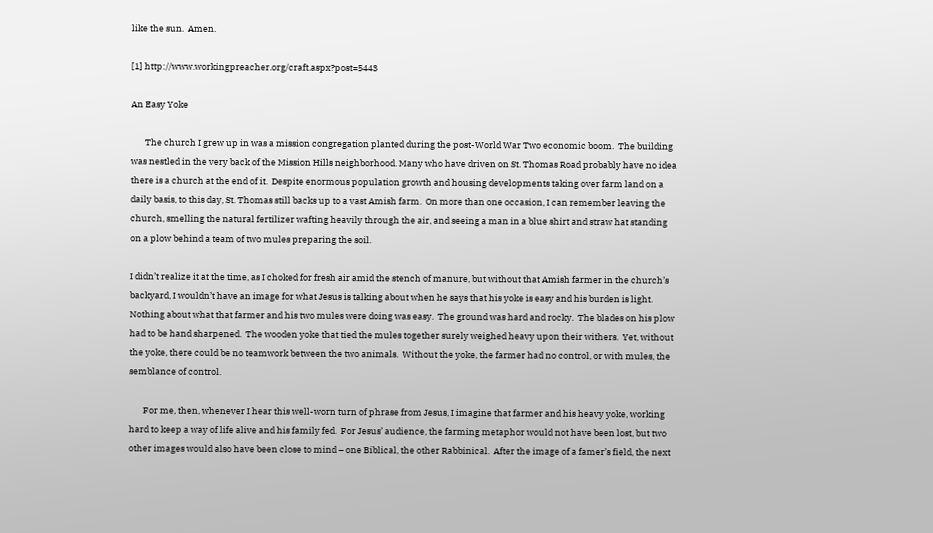like the sun.  Amen.

[1] http://www.workingpreacher.org/craft.aspx?post=5443

An Easy Yoke

       The church I grew up in was a mission congregation planted during the post-World War Two economic boom.  The building was nestled in the very back of the Mission Hills neighborhood. Many who have driven on St. Thomas Road probably have no idea there is a church at the end of it.  Despite enormous population growth and housing developments taking over farm land on a daily basis, to this day, St. Thomas still backs up to a vast Amish farm.  On more than one occasion, I can remember leaving the church, smelling the natural fertilizer wafting heavily through the air, and seeing a man in a blue shirt and straw hat standing on a plow behind a team of two mules preparing the soil.

I didn’t realize it at the time, as I choked for fresh air amid the stench of manure, but without that Amish farmer in the church’s backyard, I wouldn’t have an image for what Jesus is talking about when he says that his yoke is easy and his burden is light.  Nothing about what that farmer and his two mules were doing was easy.  The ground was hard and rocky.  The blades on his plow had to be hand sharpened.  The wooden yoke that tied the mules together surely weighed heavy upon their withers.  Yet, without the yoke, there could be no teamwork between the two animals.  Without the yoke, the farmer had no control, or with mules, the semblance of control.

       For me, then, whenever I hear this well-worn turn of phrase from Jesus, I imagine that farmer and his heavy yoke, working hard to keep a way of life alive and his family fed.  For Jesus’ audience, the farming metaphor would not have been lost, but two other images would also have been close to mind – one Biblical, the other Rabbinical.  After the image of a famer’s field, the next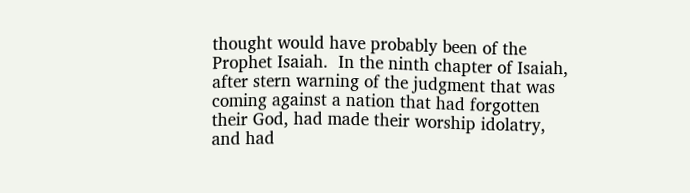thought would have probably been of the Prophet Isaiah.  In the ninth chapter of Isaiah, after stern warning of the judgment that was coming against a nation that had forgotten their God, had made their worship idolatry, and had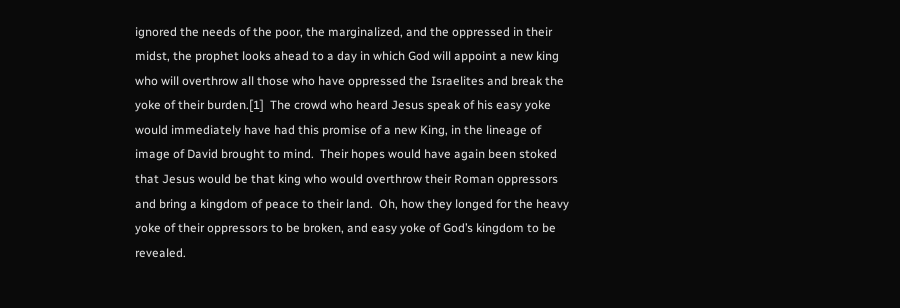ignored the needs of the poor, the marginalized, and the oppressed in their midst, the prophet looks ahead to a day in which God will appoint a new king who will overthrow all those who have oppressed the Israelites and break the yoke of their burden.[1]  The crowd who heard Jesus speak of his easy yoke would immediately have had this promise of a new King, in the lineage of image of David brought to mind.  Their hopes would have again been stoked that Jesus would be that king who would overthrow their Roman oppressors and bring a kingdom of peace to their land.  Oh, how they longed for the heavy yoke of their oppressors to be broken, and easy yoke of God’s kingdom to be revealed.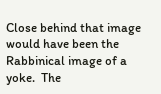Close behind that image would have been the Rabbinical image of a yoke.  The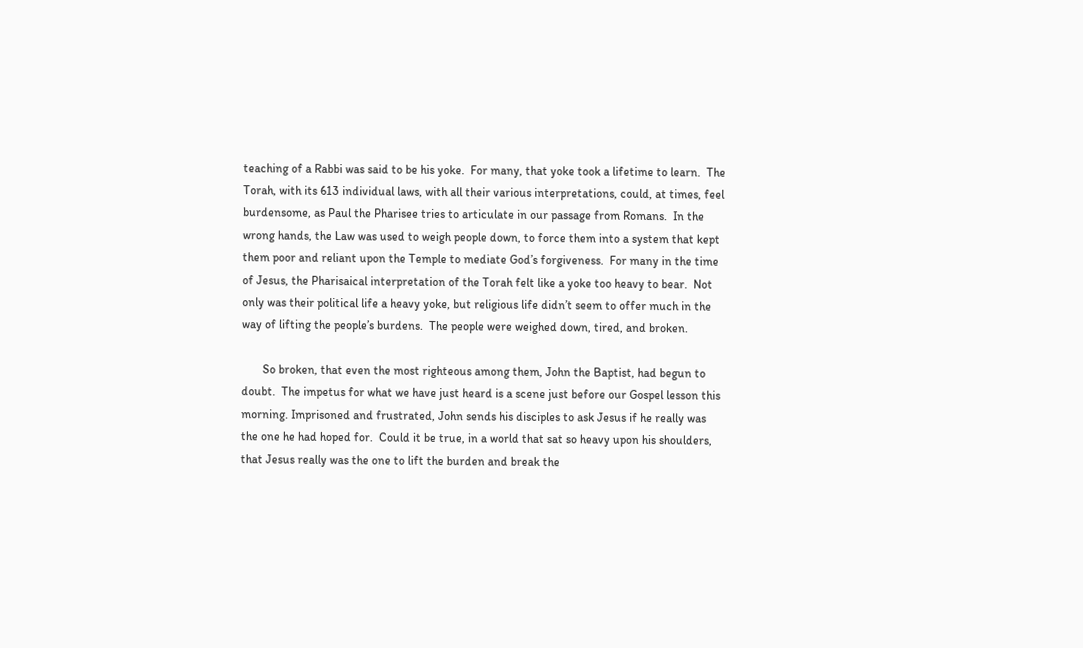teaching of a Rabbi was said to be his yoke.  For many, that yoke took a lifetime to learn.  The Torah, with its 613 individual laws, with all their various interpretations, could, at times, feel burdensome, as Paul the Pharisee tries to articulate in our passage from Romans.  In the wrong hands, the Law was used to weigh people down, to force them into a system that kept them poor and reliant upon the Temple to mediate God’s forgiveness.  For many in the time of Jesus, the Pharisaical interpretation of the Torah felt like a yoke too heavy to bear.  Not only was their political life a heavy yoke, but religious life didn’t seem to offer much in the way of lifting the people’s burdens.  The people were weighed down, tired, and broken.

       So broken, that even the most righteous among them, John the Baptist, had begun to doubt.  The impetus for what we have just heard is a scene just before our Gospel lesson this morning. Imprisoned and frustrated, John sends his disciples to ask Jesus if he really was the one he had hoped for.  Could it be true, in a world that sat so heavy upon his shoulders, that Jesus really was the one to lift the burden and break the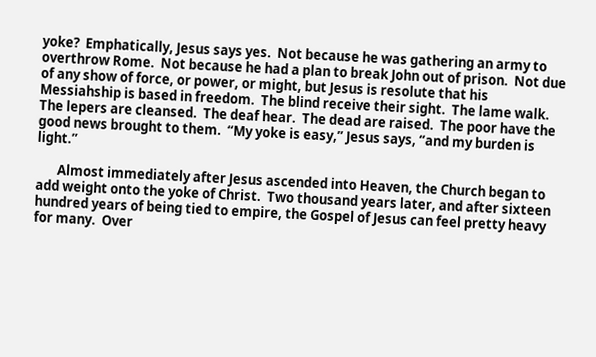yoke?  Emphatically, Jesus says yes.  Not because he was gathering an army to overthrow Rome.  Not because he had a plan to break John out of prison.  Not due of any show of force, or power, or might, but Jesus is resolute that his Messiahship is based in freedom.  The blind receive their sight.  The lame walk.  The lepers are cleansed.  The deaf hear.  The dead are raised.  The poor have the good news brought to them.  “My yoke is easy,” Jesus says, “and my burden is light.”

       Almost immediately after Jesus ascended into Heaven, the Church began to add weight onto the yoke of Christ.  Two thousand years later, and after sixteen hundred years of being tied to empire, the Gospel of Jesus can feel pretty heavy for many.  Over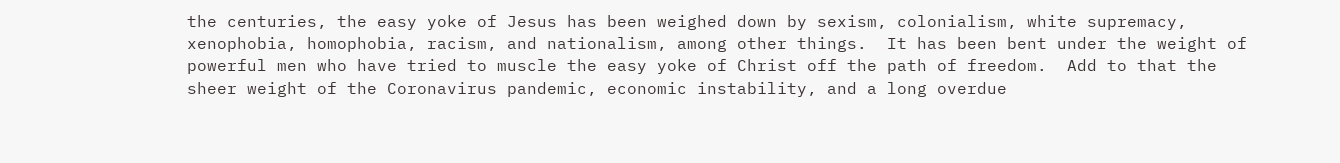the centuries, the easy yoke of Jesus has been weighed down by sexism, colonialism, white supremacy, xenophobia, homophobia, racism, and nationalism, among other things.  It has been bent under the weight of powerful men who have tried to muscle the easy yoke of Christ off the path of freedom.  Add to that the sheer weight of the Coronavirus pandemic, economic instability, and a long overdue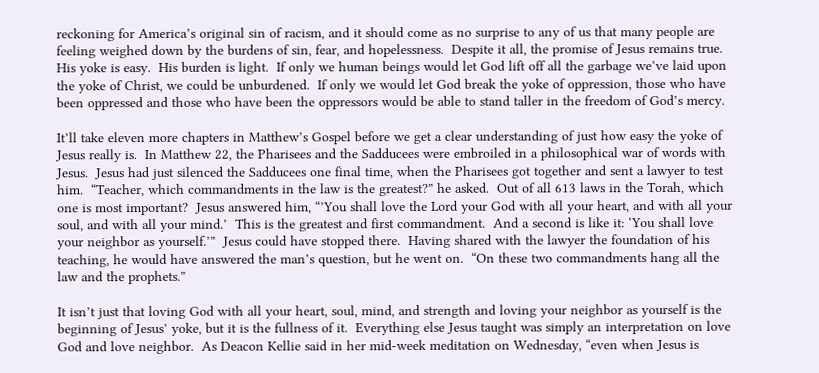reckoning for America’s original sin of racism, and it should come as no surprise to any of us that many people are feeling weighed down by the burdens of sin, fear, and hopelessness.  Despite it all, the promise of Jesus remains true.  His yoke is easy.  His burden is light.  If only we human beings would let God lift off all the garbage we’ve laid upon the yoke of Christ, we could be unburdened.  If only we would let God break the yoke of oppression, those who have been oppressed and those who have been the oppressors would be able to stand taller in the freedom of God’s mercy.

It’ll take eleven more chapters in Matthew’s Gospel before we get a clear understanding of just how easy the yoke of Jesus really is.  In Matthew 22, the Pharisees and the Sadducees were embroiled in a philosophical war of words with Jesus.  Jesus had just silenced the Sadducees one final time, when the Pharisees got together and sent a lawyer to test him.  “Teacher, which commandments in the law is the greatest?” he asked.  Out of all 613 laws in the Torah, which one is most important?  Jesus answered him, “’You shall love the Lord your God with all your heart, and with all your soul, and with all your mind.’  This is the greatest and first commandment.  And a second is like it: ‘You shall love your neighbor as yourself.’”  Jesus could have stopped there.  Having shared with the lawyer the foundation of his teaching, he would have answered the man’s question, but he went on.  “On these two commandments hang all the law and the prophets.”

It isn’t just that loving God with all your heart, soul, mind, and strength and loving your neighbor as yourself is the beginning of Jesus’ yoke, but it is the fullness of it.  Everything else Jesus taught was simply an interpretation on love God and love neighbor.  As Deacon Kellie said in her mid-week meditation on Wednesday, “even when Jesus is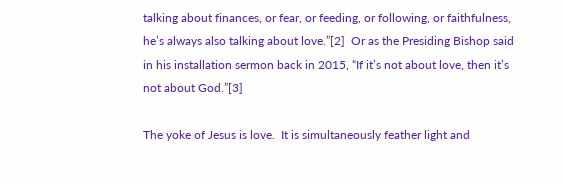talking about finances, or fear, or feeding, or following, or faithfulness, he’s always also talking about love.”[2]  Or as the Presiding Bishop said in his installation sermon back in 2015, “If it’s not about love, then it’s not about God.”[3]

The yoke of Jesus is love.  It is simultaneously feather light and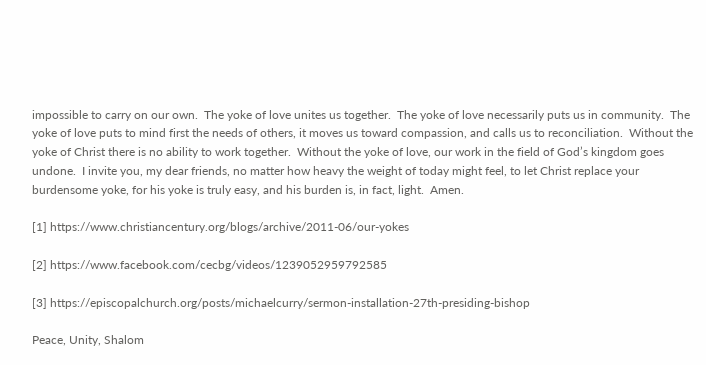impossible to carry on our own.  The yoke of love unites us together.  The yoke of love necessarily puts us in community.  The yoke of love puts to mind first the needs of others, it moves us toward compassion, and calls us to reconciliation.  Without the yoke of Christ there is no ability to work together.  Without the yoke of love, our work in the field of God’s kingdom goes undone.  I invite you, my dear friends, no matter how heavy the weight of today might feel, to let Christ replace your burdensome yoke, for his yoke is truly easy, and his burden is, in fact, light.  Amen.

[1] https://www.christiancentury.org/blogs/archive/2011-06/our-yokes

[2] https://www.facebook.com/cecbg/videos/1239052959792585

[3] https://episcopalchurch.org/posts/michaelcurry/sermon-installation-27th-presiding-bishop

Peace, Unity, Shalom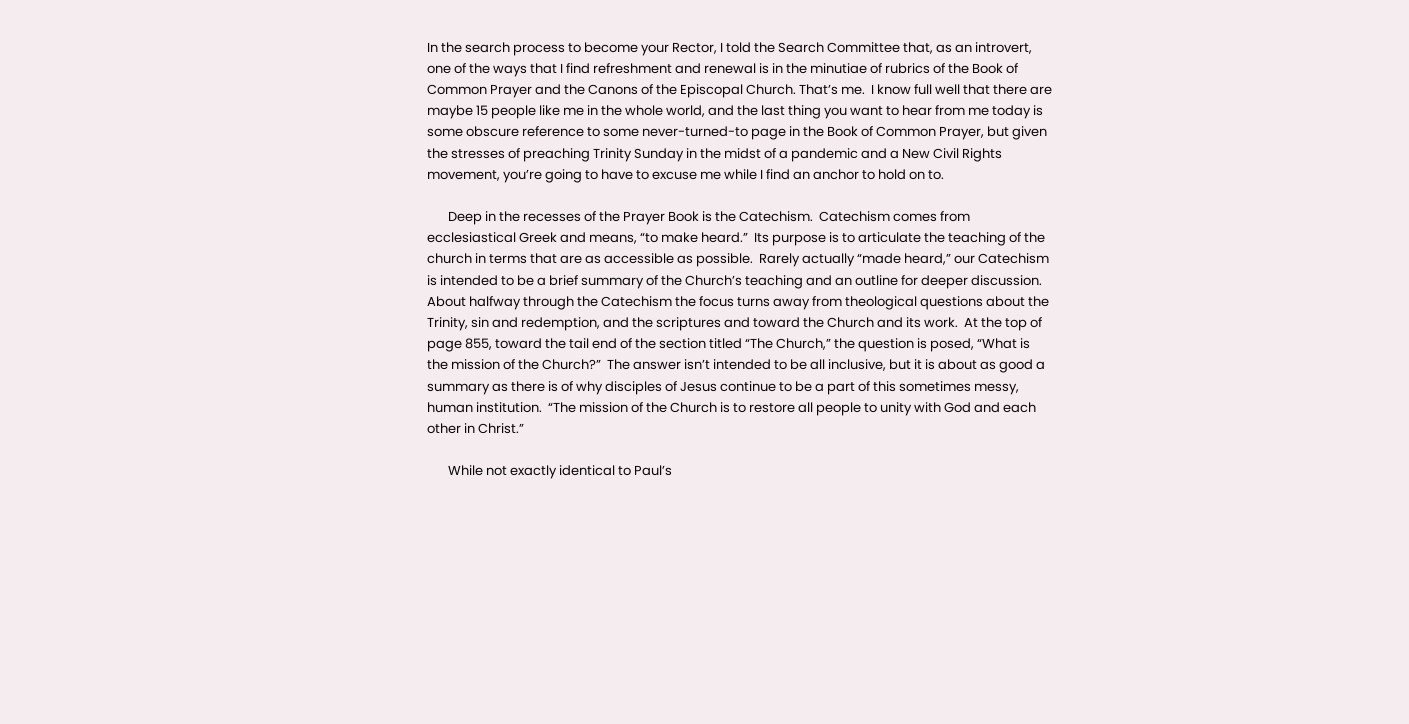In the search process to become your Rector, I told the Search Committee that, as an introvert, one of the ways that I find refreshment and renewal is in the minutiae of rubrics of the Book of Common Prayer and the Canons of the Episcopal Church. That’s me.  I know full well that there are maybe 15 people like me in the whole world, and the last thing you want to hear from me today is some obscure reference to some never-turned-to page in the Book of Common Prayer, but given the stresses of preaching Trinity Sunday in the midst of a pandemic and a New Civil Rights movement, you’re going to have to excuse me while I find an anchor to hold on to.

       Deep in the recesses of the Prayer Book is the Catechism.  Catechism comes from ecclesiastical Greek and means, “to make heard.”  Its purpose is to articulate the teaching of the church in terms that are as accessible as possible.  Rarely actually “made heard,” our Catechism is intended to be a brief summary of the Church’s teaching and an outline for deeper discussion.  About halfway through the Catechism the focus turns away from theological questions about the Trinity, sin and redemption, and the scriptures and toward the Church and its work.  At the top of page 855, toward the tail end of the section titled “The Church,” the question is posed, “What is the mission of the Church?”  The answer isn’t intended to be all inclusive, but it is about as good a summary as there is of why disciples of Jesus continue to be a part of this sometimes messy, human institution.  “The mission of the Church is to restore all people to unity with God and each other in Christ.”

       While not exactly identical to Paul’s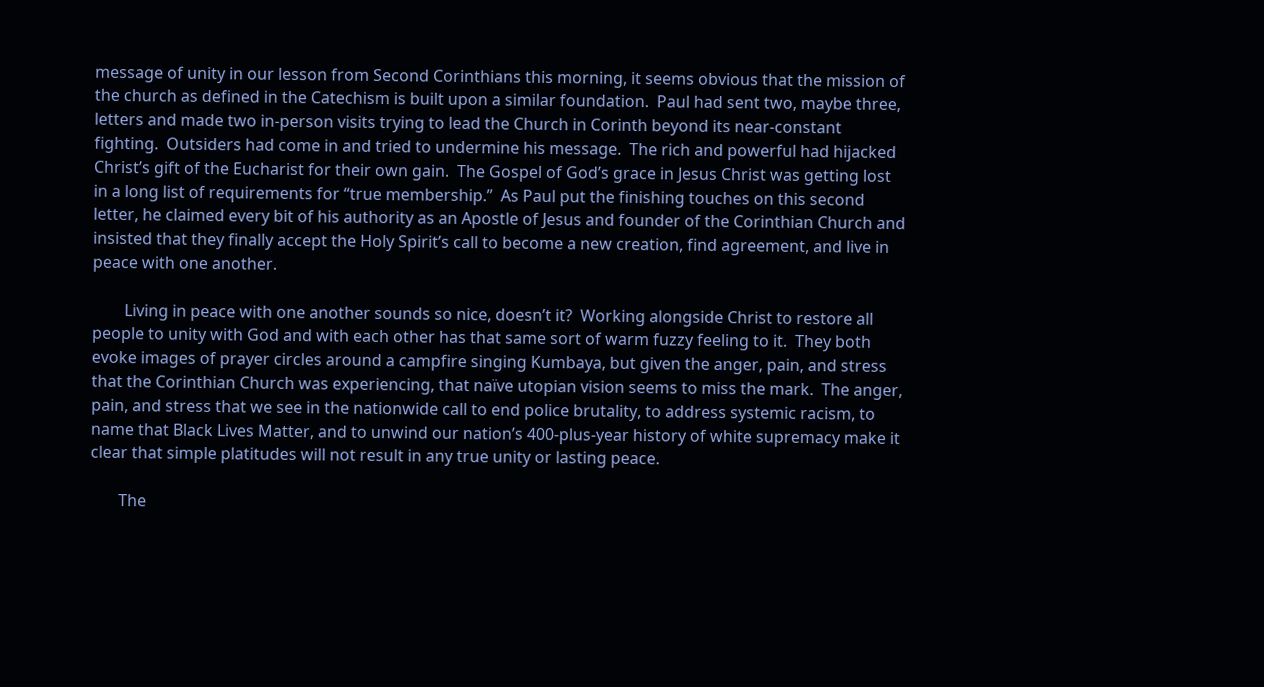message of unity in our lesson from Second Corinthians this morning, it seems obvious that the mission of the church as defined in the Catechism is built upon a similar foundation.  Paul had sent two, maybe three, letters and made two in-person visits trying to lead the Church in Corinth beyond its near-constant fighting.  Outsiders had come in and tried to undermine his message.  The rich and powerful had hijacked Christ’s gift of the Eucharist for their own gain.  The Gospel of God’s grace in Jesus Christ was getting lost in a long list of requirements for “true membership.”  As Paul put the finishing touches on this second letter, he claimed every bit of his authority as an Apostle of Jesus and founder of the Corinthian Church and insisted that they finally accept the Holy Spirit’s call to become a new creation, find agreement, and live in peace with one another.

        Living in peace with one another sounds so nice, doesn’t it?  Working alongside Christ to restore all people to unity with God and with each other has that same sort of warm fuzzy feeling to it.  They both evoke images of prayer circles around a campfire singing Kumbaya, but given the anger, pain, and stress that the Corinthian Church was experiencing, that naïve utopian vision seems to miss the mark.  The anger, pain, and stress that we see in the nationwide call to end police brutality, to address systemic racism, to name that Black Lives Matter, and to unwind our nation’s 400-plus-year history of white supremacy make it clear that simple platitudes will not result in any true unity or lasting peace.

       The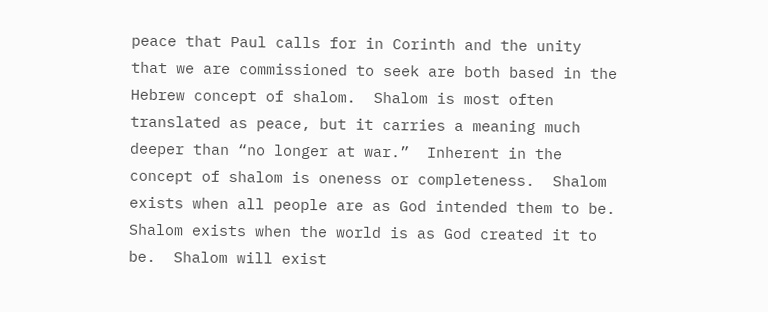peace that Paul calls for in Corinth and the unity that we are commissioned to seek are both based in the Hebrew concept of shalom.  Shalom is most often translated as peace, but it carries a meaning much deeper than “no longer at war.”  Inherent in the concept of shalom is oneness or completeness.  Shalom exists when all people are as God intended them to be.  Shalom exists when the world is as God created it to be.  Shalom will exist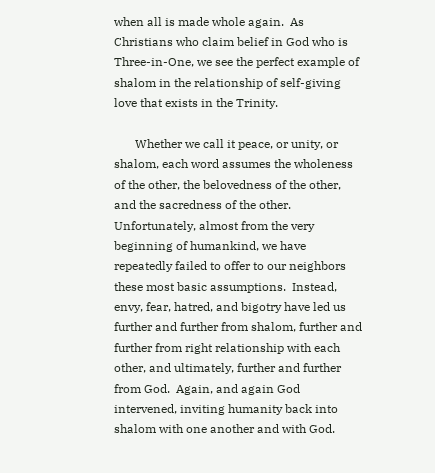when all is made whole again.  As Christians who claim belief in God who is Three-in-One, we see the perfect example of shalom in the relationship of self-giving love that exists in the Trinity.

       Whether we call it peace, or unity, or shalom, each word assumes the wholeness of the other, the belovedness of the other, and the sacredness of the other.  Unfortunately, almost from the very beginning of humankind, we have repeatedly failed to offer to our neighbors these most basic assumptions.  Instead, envy, fear, hatred, and bigotry have led us further and further from shalom, further and further from right relationship with each other, and ultimately, further and further from God.  Again, and again God intervened, inviting humanity back into shalom with one another and with God.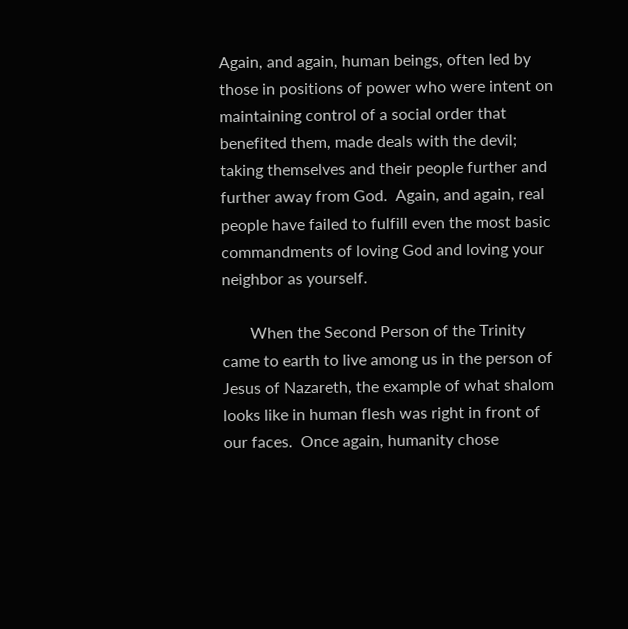Again, and again, human beings, often led by those in positions of power who were intent on maintaining control of a social order that benefited them, made deals with the devil; taking themselves and their people further and further away from God.  Again, and again, real people have failed to fulfill even the most basic commandments of loving God and loving your neighbor as yourself.

       When the Second Person of the Trinity came to earth to live among us in the person of Jesus of Nazareth, the example of what shalom looks like in human flesh was right in front of our faces.  Once again, humanity chose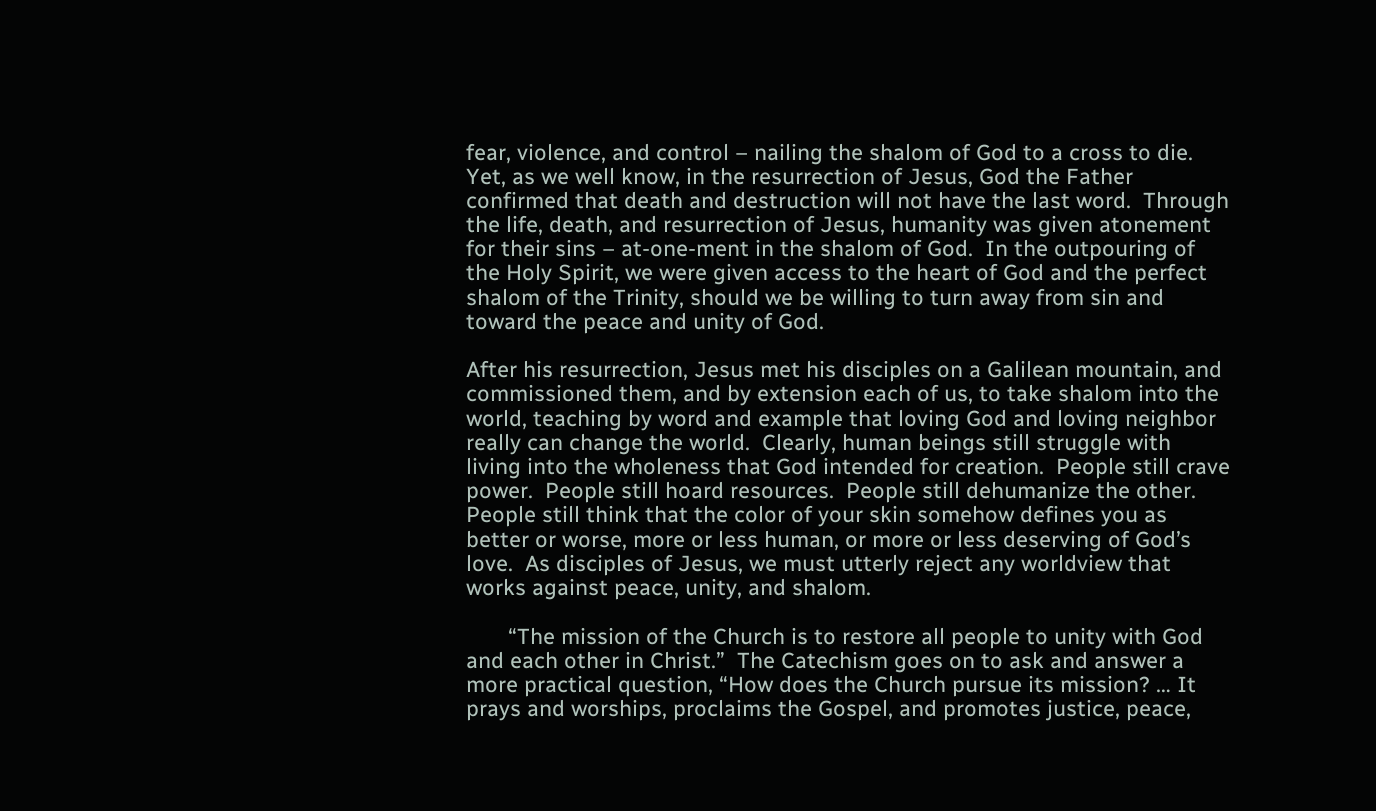fear, violence, and control – nailing the shalom of God to a cross to die.  Yet, as we well know, in the resurrection of Jesus, God the Father confirmed that death and destruction will not have the last word.  Through the life, death, and resurrection of Jesus, humanity was given atonement for their sins – at-one-ment in the shalom of God.  In the outpouring of the Holy Spirit, we were given access to the heart of God and the perfect shalom of the Trinity, should we be willing to turn away from sin and toward the peace and unity of God.

After his resurrection, Jesus met his disciples on a Galilean mountain, and commissioned them, and by extension each of us, to take shalom into the world, teaching by word and example that loving God and loving neighbor really can change the world.  Clearly, human beings still struggle with living into the wholeness that God intended for creation.  People still crave power.  People still hoard resources.  People still dehumanize the other.  People still think that the color of your skin somehow defines you as better or worse, more or less human, or more or less deserving of God’s love.  As disciples of Jesus, we must utterly reject any worldview that works against peace, unity, and shalom.

       “The mission of the Church is to restore all people to unity with God and each other in Christ.”  The Catechism goes on to ask and answer a more practical question, “How does the Church pursue its mission? … It prays and worships, proclaims the Gospel, and promotes justice, peace,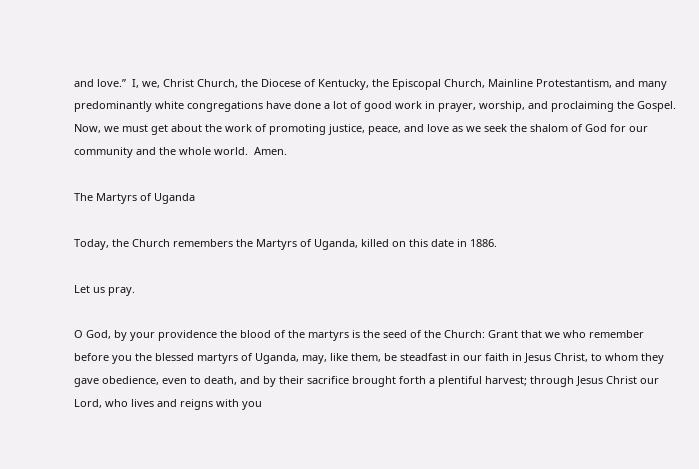and love.”  I, we, Christ Church, the Diocese of Kentucky, the Episcopal Church, Mainline Protestantism, and many predominantly white congregations have done a lot of good work in prayer, worship, and proclaiming the Gospel.  Now, we must get about the work of promoting justice, peace, and love as we seek the shalom of God for our community and the whole world.  Amen.

The Martyrs of Uganda

Today, the Church remembers the Martyrs of Uganda, killed on this date in 1886.

Let us pray.

O God, by your providence the blood of the martyrs is the seed of the Church: Grant that we who remember before you the blessed martyrs of Uganda, may, like them, be steadfast in our faith in Jesus Christ, to whom they gave obedience, even to death, and by their sacrifice brought forth a plentiful harvest; through Jesus Christ our Lord, who lives and reigns with you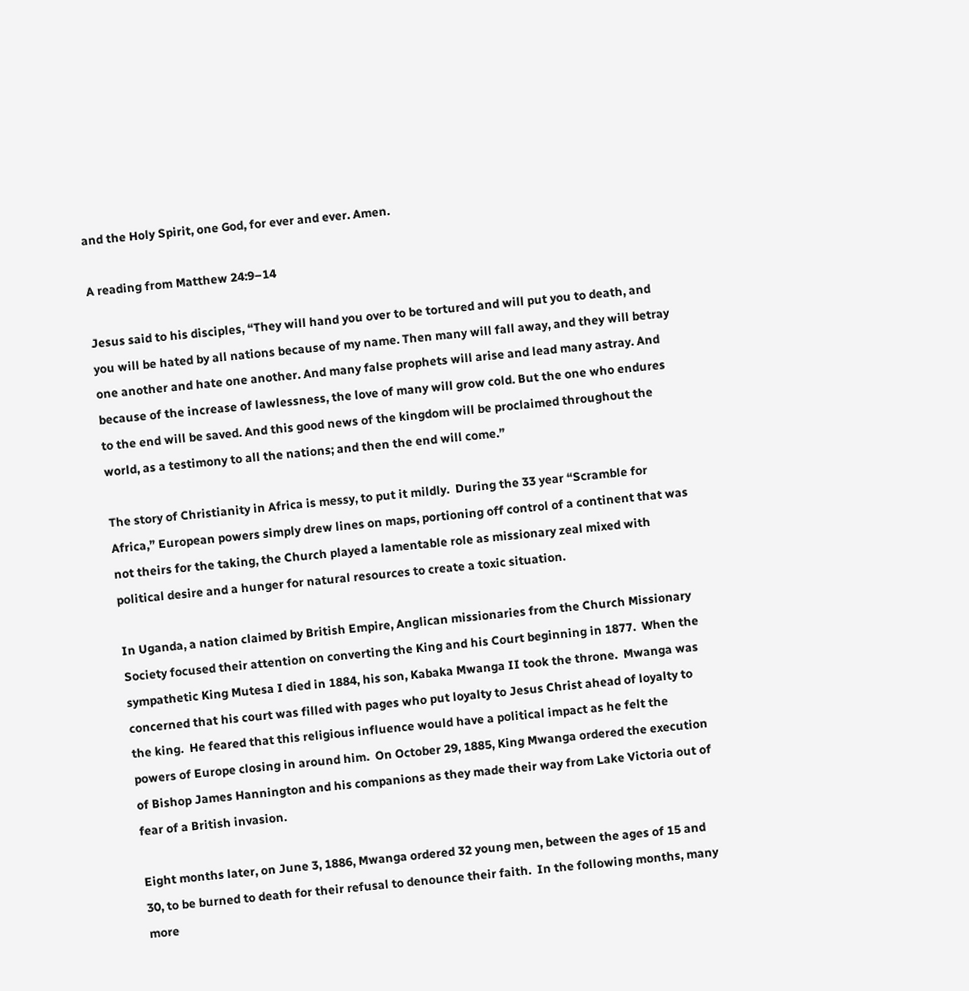and the Holy Spirit, one God, for ever and ever. Amen.

A reading from Matthew 24:9–14

Jesus said to his disciples, “They will hand you over to be tortured and will put you to death, and you will be hated by all nations because of my name. Then many will fall away, and they will betray one another and hate one another. And many false prophets will arise and lead many astray. And because of the increase of lawlessness, the love of many will grow cold. But the one who endures to the end will be saved. And this good news of the kingdom will be proclaimed throughout the world, as a testimony to all the nations; and then the end will come.”

The story of Christianity in Africa is messy, to put it mildly.  During the 33 year “Scramble for Africa,” European powers simply drew lines on maps, portioning off control of a continent that was not theirs for the taking, the Church played a lamentable role as missionary zeal mixed with political desire and a hunger for natural resources to create a toxic situation.

In Uganda, a nation claimed by British Empire, Anglican missionaries from the Church Missionary Society focused their attention on converting the King and his Court beginning in 1877.  When the sympathetic King Mutesa I died in 1884, his son, Kabaka Mwanga II took the throne.  Mwanga was concerned that his court was filled with pages who put loyalty to Jesus Christ ahead of loyalty to the king.  He feared that this religious influence would have a political impact as he felt the powers of Europe closing in around him.  On October 29, 1885, King Mwanga ordered the execution of Bishop James Hannington and his companions as they made their way from Lake Victoria out of fear of a British invasion.

Eight months later, on June 3, 1886, Mwanga ordered 32 young men, between the ages of 15 and 30, to be burned to death for their refusal to denounce their faith.  In the following months, many more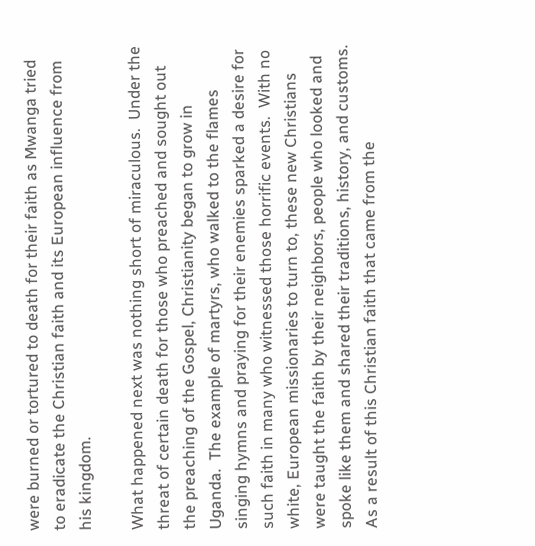were burned or tortured to death for their faith as Mwanga tried to eradicate the Christian faith and its European influence from his kingdom.

What happened next was nothing short of miraculous.  Under the threat of certain death for those who preached and sought out the preaching of the Gospel, Christianity began to grow in Uganda.  The example of martyrs, who walked to the flames singing hymns and praying for their enemies sparked a desire for such faith in many who witnessed those horrific events.  With no white, European missionaries to turn to, these new Christians were taught the faith by their neighbors, people who looked and spoke like them and shared their traditions, history, and customs.  As a result of this Christian faith that came from the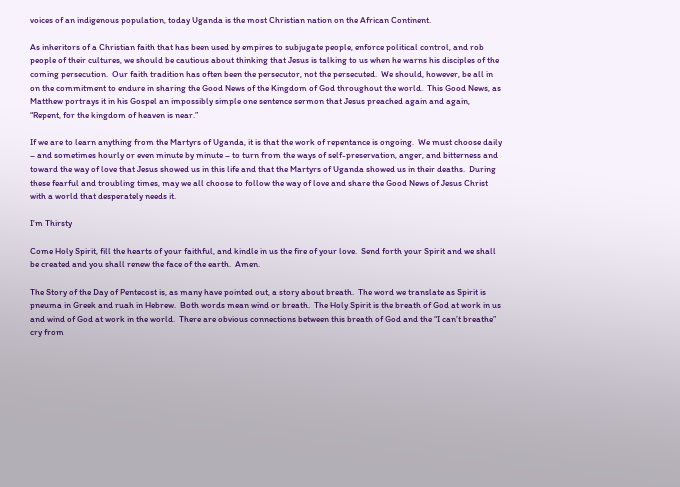voices of an indigenous population, today Uganda is the most Christian nation on the African Continent.

As inheritors of a Christian faith that has been used by empires to subjugate people, enforce political control, and rob people of their cultures, we should be cautious about thinking that Jesus is talking to us when he warns his disciples of the coming persecution.  Our faith tradition has often been the persecutor, not the persecuted.  We should, however, be all in on the commitment to endure in sharing the Good News of the Kingdom of God throughout the world.  This Good News, as Matthew portrays it in his Gospel an impossibly simple one sentence sermon that Jesus preached again and again, “Repent, for the kingdom of heaven is near.”

If we are to learn anything from the Martyrs of Uganda, it is that the work of repentance is ongoing.  We must choose daily – and sometimes hourly or even minute by minute – to turn from the ways of self-preservation, anger, and bitterness and toward the way of love that Jesus showed us in this life and that the Martyrs of Uganda showed us in their deaths.  During these fearful and troubling times, may we all choose to follow the way of love and share the Good News of Jesus Christ with a world that desperately needs it.

I’m Thirsty

Come Holy Spirit, fill the hearts of your faithful, and kindle in us the fire of your love.  Send forth your Spirit and we shall be created and you shall renew the face of the earth.  Amen.

The Story of the Day of Pentecost is, as many have pointed out, a story about breath.  The word we translate as Spirit is pneuma in Greek and ruah in Hebrew.  Both words mean wind or breath.  The Holy Spirit is the breath of God at work in us and wind of God at work in the world.  There are obvious connections between this breath of God and the “I can’t breathe” cry from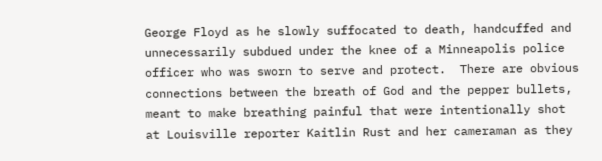George Floyd as he slowly suffocated to death, handcuffed and unnecessarily subdued under the knee of a Minneapolis police officer who was sworn to serve and protect.  There are obvious connections between the breath of God and the pepper bullets, meant to make breathing painful that were intentionally shot at Louisville reporter Kaitlin Rust and her cameraman as they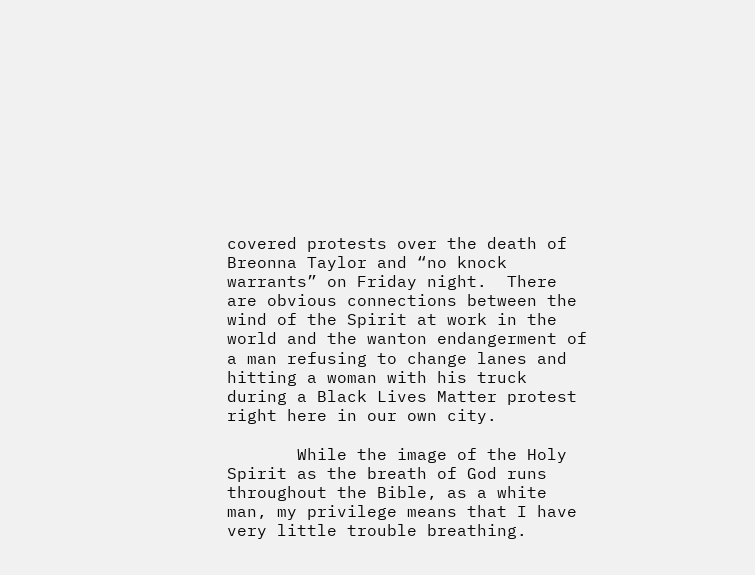covered protests over the death of Breonna Taylor and “no knock warrants” on Friday night.  There are obvious connections between the wind of the Spirit at work in the world and the wanton endangerment of a man refusing to change lanes and hitting a woman with his truck during a Black Lives Matter protest right here in our own city.

       While the image of the Holy Spirit as the breath of God runs throughout the Bible, as a white man, my privilege means that I have very little trouble breathing.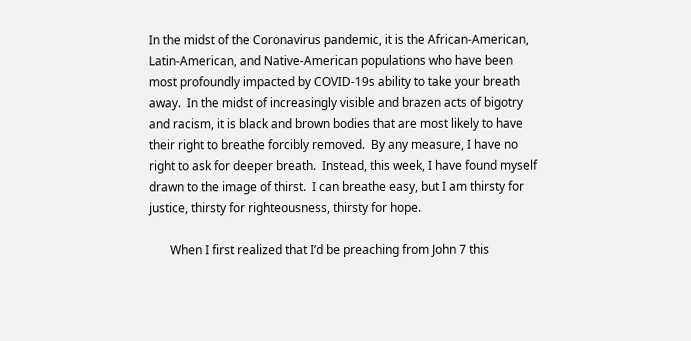In the midst of the Coronavirus pandemic, it is the African-American, Latin-American, and Native-American populations who have been most profoundly impacted by COVID-19s ability to take your breath away.  In the midst of increasingly visible and brazen acts of bigotry and racism, it is black and brown bodies that are most likely to have their right to breathe forcibly removed.  By any measure, I have no right to ask for deeper breath.  Instead, this week, I have found myself drawn to the image of thirst.  I can breathe easy, but I am thirsty for justice, thirsty for righteousness, thirsty for hope.

       When I first realized that I’d be preaching from John 7 this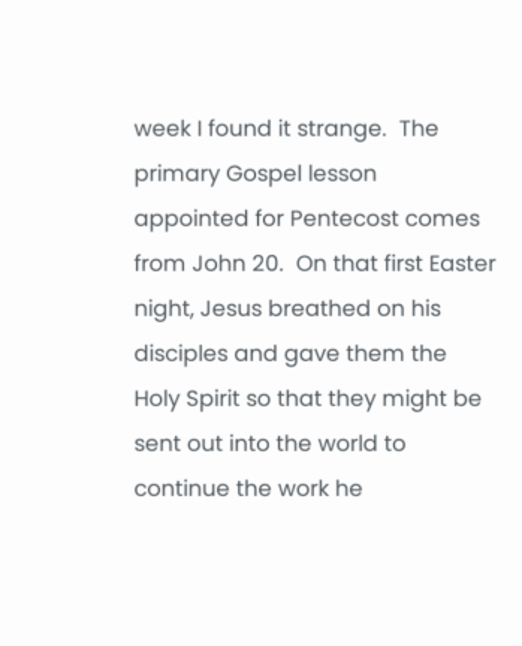week I found it strange.  The primary Gospel lesson appointed for Pentecost comes from John 20.  On that first Easter night, Jesus breathed on his disciples and gave them the Holy Spirit so that they might be sent out into the world to continue the work he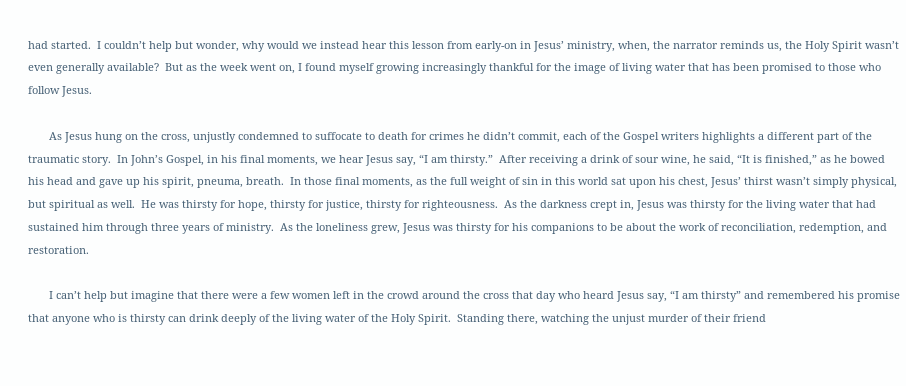had started.  I couldn’t help but wonder, why would we instead hear this lesson from early-on in Jesus’ ministry, when, the narrator reminds us, the Holy Spirit wasn’t even generally available?  But as the week went on, I found myself growing increasingly thankful for the image of living water that has been promised to those who follow Jesus.

       As Jesus hung on the cross, unjustly condemned to suffocate to death for crimes he didn’t commit, each of the Gospel writers highlights a different part of the traumatic story.  In John’s Gospel, in his final moments, we hear Jesus say, “I am thirsty.”  After receiving a drink of sour wine, he said, “It is finished,” as he bowed his head and gave up his spirit, pneuma, breath.  In those final moments, as the full weight of sin in this world sat upon his chest, Jesus’ thirst wasn’t simply physical, but spiritual as well.  He was thirsty for hope, thirsty for justice, thirsty for righteousness.  As the darkness crept in, Jesus was thirsty for the living water that had sustained him through three years of ministry.  As the loneliness grew, Jesus was thirsty for his companions to be about the work of reconciliation, redemption, and restoration.

       I can’t help but imagine that there were a few women left in the crowd around the cross that day who heard Jesus say, “I am thirsty” and remembered his promise that anyone who is thirsty can drink deeply of the living water of the Holy Spirit.  Standing there, watching the unjust murder of their friend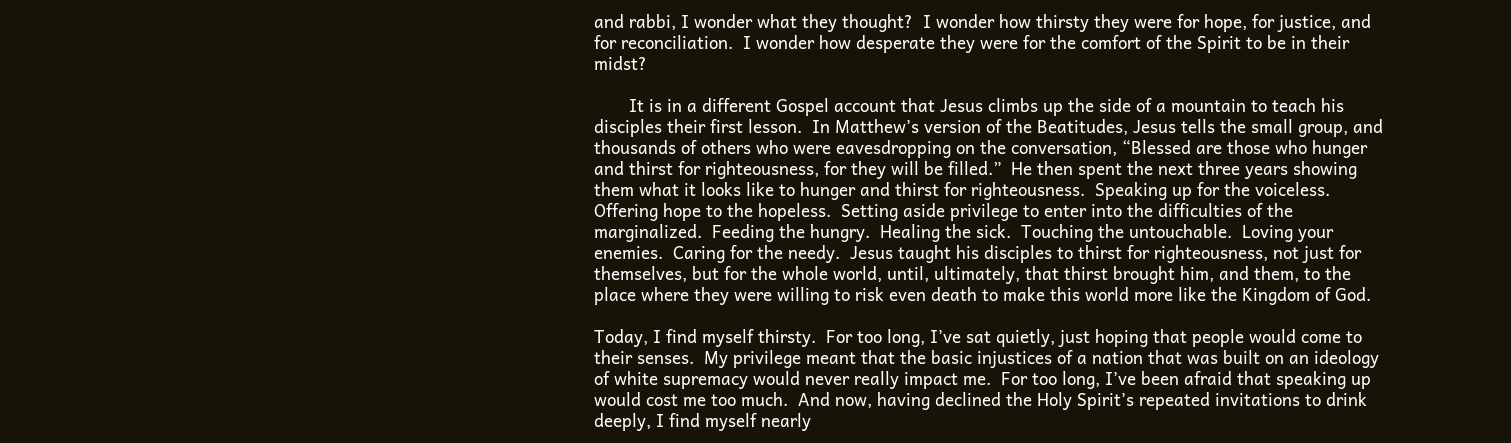and rabbi, I wonder what they thought?  I wonder how thirsty they were for hope, for justice, and for reconciliation.  I wonder how desperate they were for the comfort of the Spirit to be in their midst?

       It is in a different Gospel account that Jesus climbs up the side of a mountain to teach his disciples their first lesson.  In Matthew’s version of the Beatitudes, Jesus tells the small group, and thousands of others who were eavesdropping on the conversation, “Blessed are those who hunger and thirst for righteousness, for they will be filled.”  He then spent the next three years showing them what it looks like to hunger and thirst for righteousness.  Speaking up for the voiceless.  Offering hope to the hopeless.  Setting aside privilege to enter into the difficulties of the marginalized.  Feeding the hungry.  Healing the sick.  Touching the untouchable.  Loving your enemies.  Caring for the needy.  Jesus taught his disciples to thirst for righteousness, not just for themselves, but for the whole world, until, ultimately, that thirst brought him, and them, to the place where they were willing to risk even death to make this world more like the Kingdom of God.

Today, I find myself thirsty.  For too long, I’ve sat quietly, just hoping that people would come to their senses.  My privilege meant that the basic injustices of a nation that was built on an ideology of white supremacy would never really impact me.  For too long, I’ve been afraid that speaking up would cost me too much.  And now, having declined the Holy Spirit’s repeated invitations to drink deeply, I find myself nearly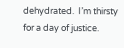dehydrated.  I’m thirsty for a day of justice.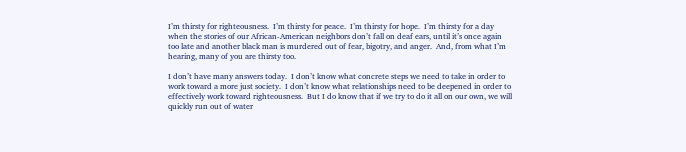I’m thirsty for righteousness.  I’m thirsty for peace.  I’m thirsty for hope.  I’m thirsty for a day when the stories of our African-American neighbors don’t fall on deaf ears, until it’s once again too late and another black man is murdered out of fear, bigotry, and anger.  And, from what I’m hearing, many of you are thirsty too.

I don’t have many answers today.  I don’t know what concrete steps we need to take in order to work toward a more just society.  I don’t know what relationships need to be deepened in order to effectively work toward righteousness.  But I do know that if we try to do it all on our own, we will quickly run out of water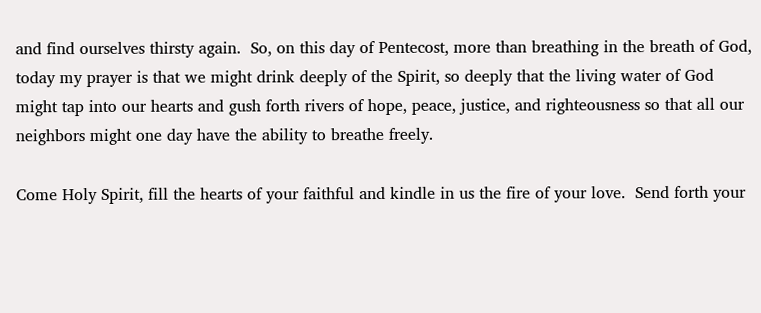and find ourselves thirsty again.  So, on this day of Pentecost, more than breathing in the breath of God, today my prayer is that we might drink deeply of the Spirit, so deeply that the living water of God might tap into our hearts and gush forth rivers of hope, peace, justice, and righteousness so that all our neighbors might one day have the ability to breathe freely.

Come Holy Spirit, fill the hearts of your faithful and kindle in us the fire of your love.  Send forth your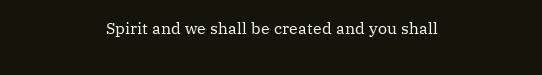Spirit and we shall be created and you shall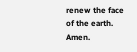renew the face of the earth.  Amen.